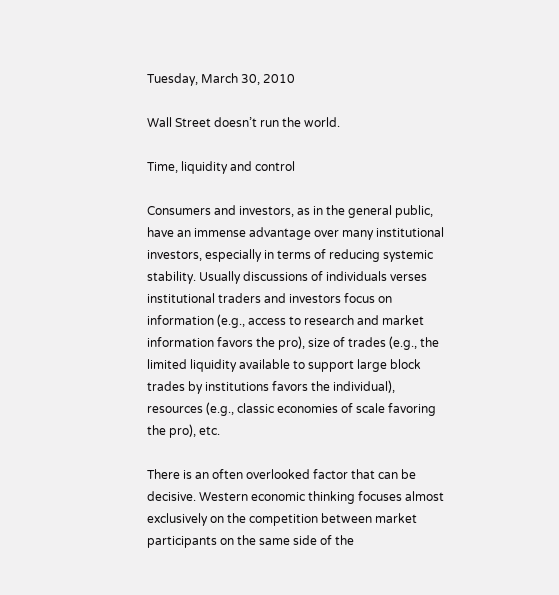Tuesday, March 30, 2010

Wall Street doesn’t run the world.

Time, liquidity and control

Consumers and investors, as in the general public, have an immense advantage over many institutional investors, especially in terms of reducing systemic stability. Usually discussions of individuals verses institutional traders and investors focus on information (e.g., access to research and market information favors the pro), size of trades (e.g., the limited liquidity available to support large block trades by institutions favors the individual), resources (e.g., classic economies of scale favoring the pro), etc.

There is an often overlooked factor that can be decisive. Western economic thinking focuses almost exclusively on the competition between market participants on the same side of the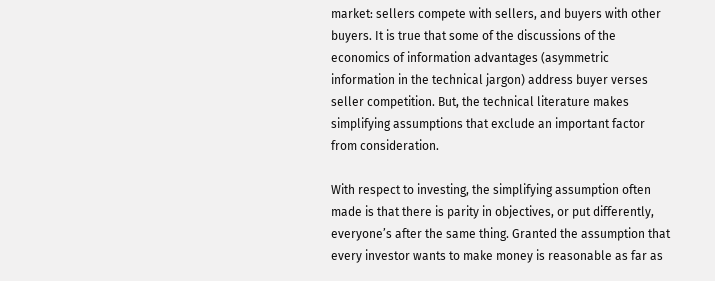market: sellers compete with sellers, and buyers with other buyers. It is true that some of the discussions of the economics of information advantages (asymmetric information in the technical jargon) address buyer verses seller competition. But, the technical literature makes simplifying assumptions that exclude an important factor from consideration.

With respect to investing, the simplifying assumption often made is that there is parity in objectives, or put differently, everyone’s after the same thing. Granted the assumption that every investor wants to make money is reasonable as far as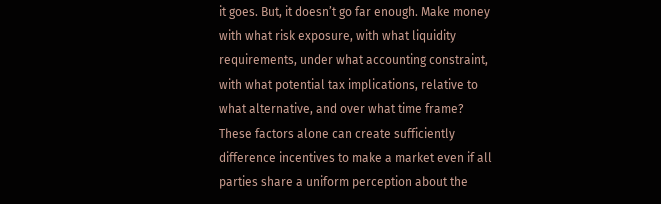it goes. But, it doesn’t go far enough. Make money with what risk exposure, with what liquidity requirements, under what accounting constraint, with what potential tax implications, relative to what alternative, and over what time frame? These factors alone can create sufficiently difference incentives to make a market even if all parties share a uniform perception about the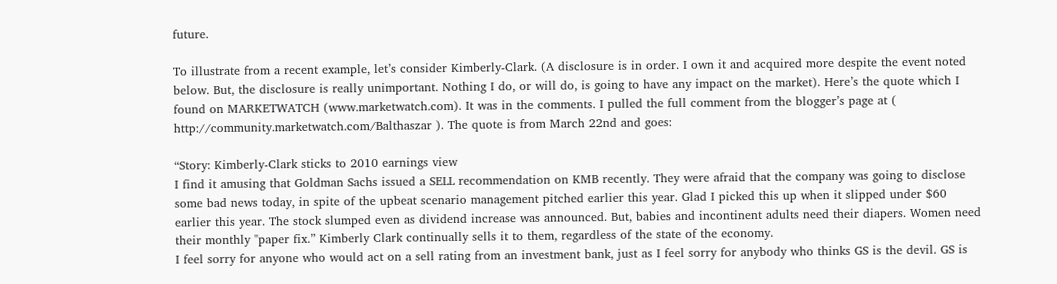future.

To illustrate from a recent example, let’s consider Kimberly-Clark. (A disclosure is in order. I own it and acquired more despite the event noted below. But, the disclosure is really unimportant. Nothing I do, or will do, is going to have any impact on the market). Here’s the quote which I found on MARKETWATCH (www.marketwatch.com). It was in the comments. I pulled the full comment from the blogger’s page at ( http://community.marketwatch.com/Balthaszar ). The quote is from March 22nd and goes:

“Story: Kimberly-Clark sticks to 2010 earnings view
I find it amusing that Goldman Sachs issued a SELL recommendation on KMB recently. They were afraid that the company was going to disclose some bad news today, in spite of the upbeat scenario management pitched earlier this year. Glad I picked this up when it slipped under $60 earlier this year. The stock slumped even as dividend increase was announced. But, babies and incontinent adults need their diapers. Women need their monthly "paper fix.” Kimberly Clark continually sells it to them, regardless of the state of the economy.
I feel sorry for anyone who would act on a sell rating from an investment bank, just as I feel sorry for anybody who thinks GS is the devil. GS is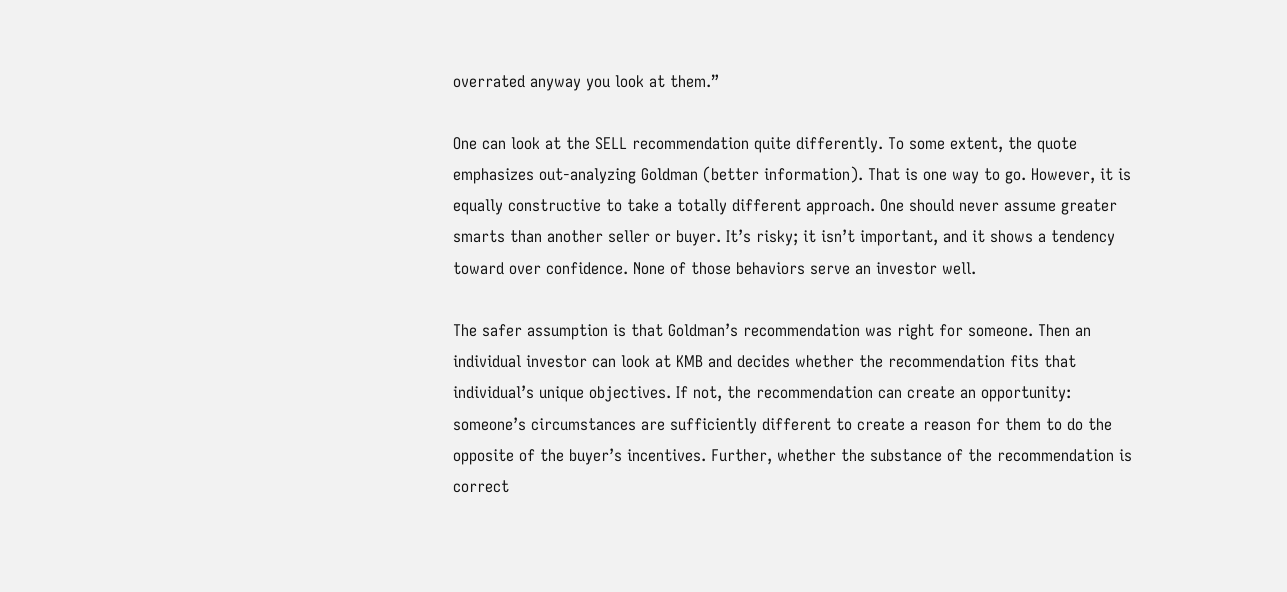overrated anyway you look at them.”

One can look at the SELL recommendation quite differently. To some extent, the quote emphasizes out-analyzing Goldman (better information). That is one way to go. However, it is equally constructive to take a totally different approach. One should never assume greater smarts than another seller or buyer. It’s risky; it isn’t important, and it shows a tendency toward over confidence. None of those behaviors serve an investor well.

The safer assumption is that Goldman’s recommendation was right for someone. Then an individual investor can look at KMB and decides whether the recommendation fits that individual’s unique objectives. If not, the recommendation can create an opportunity: someone’s circumstances are sufficiently different to create a reason for them to do the opposite of the buyer’s incentives. Further, whether the substance of the recommendation is correct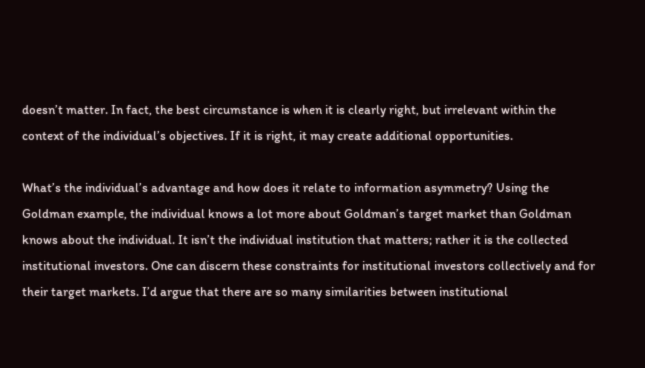doesn’t matter. In fact, the best circumstance is when it is clearly right, but irrelevant within the context of the individual’s objectives. If it is right, it may create additional opportunities.

What’s the individual’s advantage and how does it relate to information asymmetry? Using the Goldman example, the individual knows a lot more about Goldman’s target market than Goldman knows about the individual. It isn’t the individual institution that matters; rather it is the collected institutional investors. One can discern these constraints for institutional investors collectively and for their target markets. I’d argue that there are so many similarities between institutional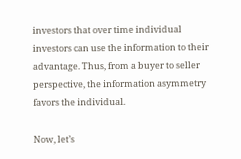investors that over time individual investors can use the information to their advantage. Thus, from a buyer to seller perspective, the information asymmetry favors the individual.

Now, let’s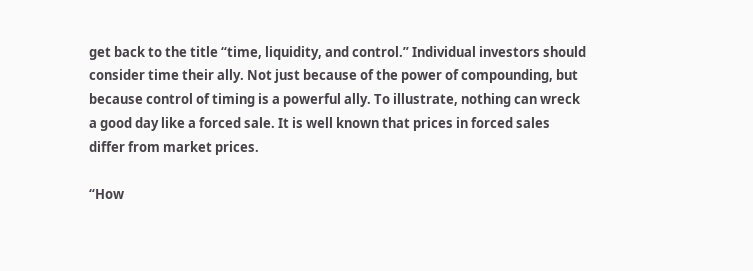get back to the title “time, liquidity, and control.” Individual investors should consider time their ally. Not just because of the power of compounding, but because control of timing is a powerful ally. To illustrate, nothing can wreck a good day like a forced sale. It is well known that prices in forced sales differ from market prices.

“How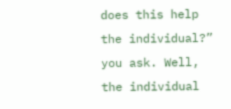does this help the individual?” you ask. Well, the individual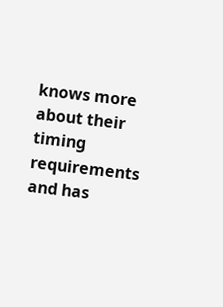knows more about their timing requirements and has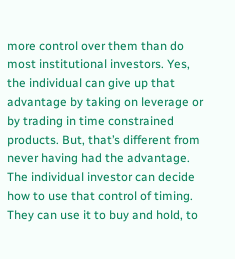more control over them than do most institutional investors. Yes, the individual can give up that advantage by taking on leverage or by trading in time constrained products. But, that’s different from never having had the advantage. The individual investor can decide how to use that control of timing. They can use it to buy and hold, to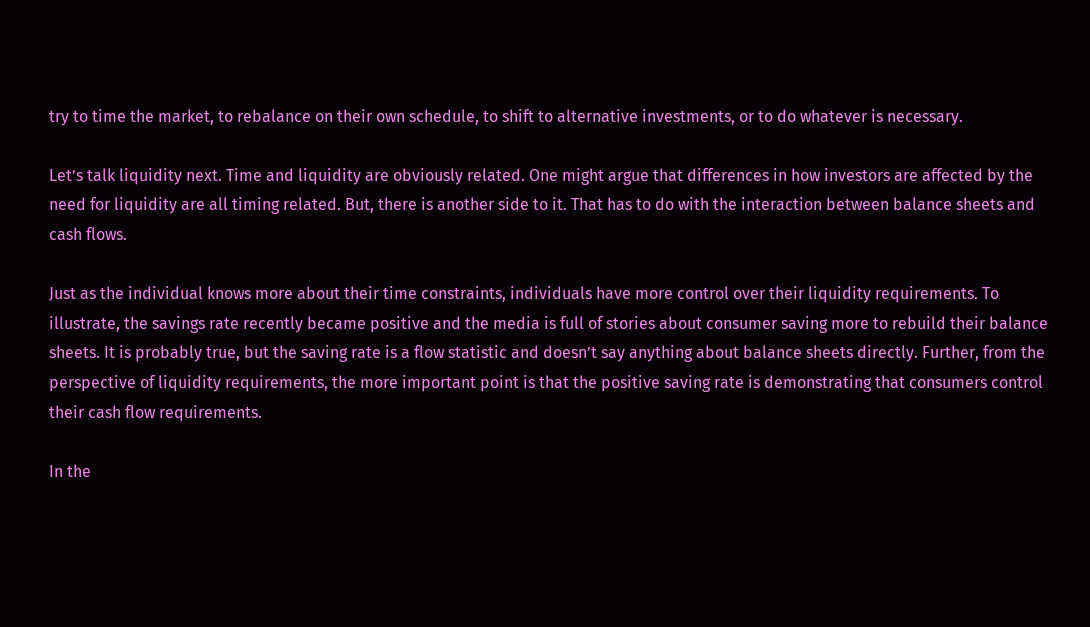try to time the market, to rebalance on their own schedule, to shift to alternative investments, or to do whatever is necessary.

Let’s talk liquidity next. Time and liquidity are obviously related. One might argue that differences in how investors are affected by the need for liquidity are all timing related. But, there is another side to it. That has to do with the interaction between balance sheets and cash flows.

Just as the individual knows more about their time constraints, individuals have more control over their liquidity requirements. To illustrate, the savings rate recently became positive and the media is full of stories about consumer saving more to rebuild their balance sheets. It is probably true, but the saving rate is a flow statistic and doesn’t say anything about balance sheets directly. Further, from the perspective of liquidity requirements, the more important point is that the positive saving rate is demonstrating that consumers control their cash flow requirements.

In the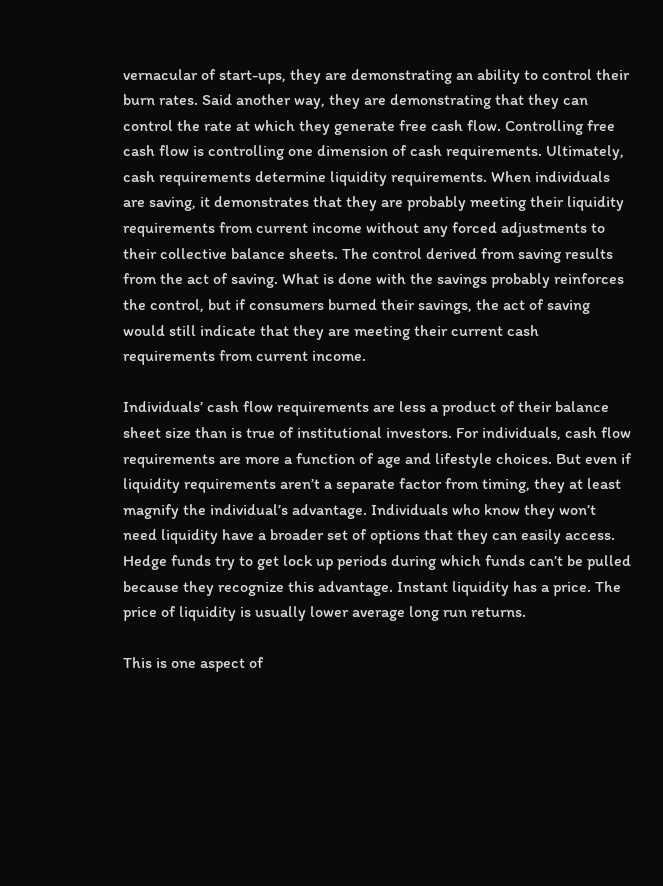vernacular of start-ups, they are demonstrating an ability to control their burn rates. Said another way, they are demonstrating that they can control the rate at which they generate free cash flow. Controlling free cash flow is controlling one dimension of cash requirements. Ultimately, cash requirements determine liquidity requirements. When individuals are saving, it demonstrates that they are probably meeting their liquidity requirements from current income without any forced adjustments to their collective balance sheets. The control derived from saving results from the act of saving. What is done with the savings probably reinforces the control, but if consumers burned their savings, the act of saving would still indicate that they are meeting their current cash requirements from current income.

Individuals’ cash flow requirements are less a product of their balance sheet size than is true of institutional investors. For individuals, cash flow requirements are more a function of age and lifestyle choices. But even if liquidity requirements aren’t a separate factor from timing, they at least magnify the individual’s advantage. Individuals who know they won’t need liquidity have a broader set of options that they can easily access. Hedge funds try to get lock up periods during which funds can’t be pulled because they recognize this advantage. Instant liquidity has a price. The price of liquidity is usually lower average long run returns.

This is one aspect of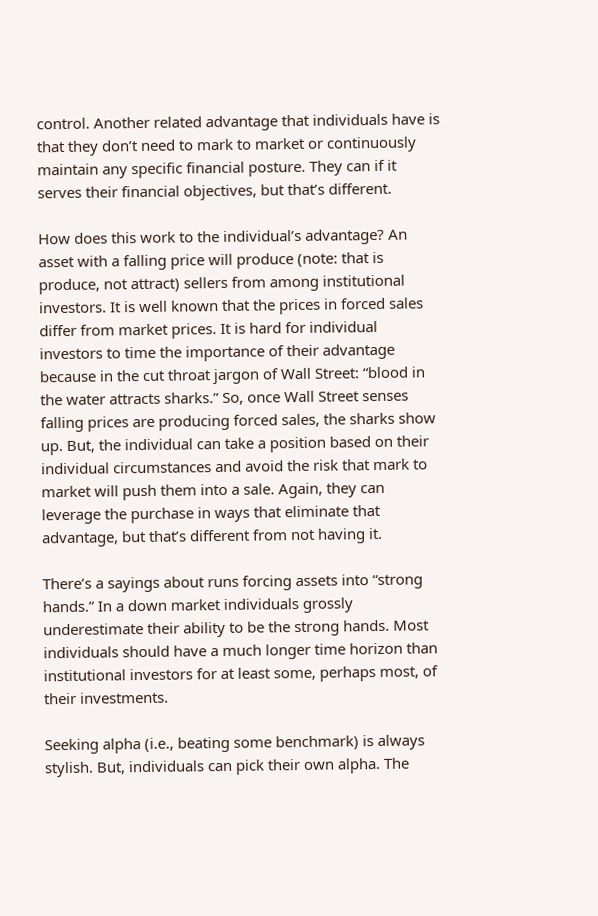control. Another related advantage that individuals have is that they don’t need to mark to market or continuously maintain any specific financial posture. They can if it serves their financial objectives, but that’s different.

How does this work to the individual’s advantage? An asset with a falling price will produce (note: that is produce, not attract) sellers from among institutional investors. It is well known that the prices in forced sales differ from market prices. It is hard for individual investors to time the importance of their advantage because in the cut throat jargon of Wall Street: “blood in the water attracts sharks.” So, once Wall Street senses falling prices are producing forced sales, the sharks show up. But, the individual can take a position based on their individual circumstances and avoid the risk that mark to market will push them into a sale. Again, they can leverage the purchase in ways that eliminate that advantage, but that’s different from not having it.

There’s a sayings about runs forcing assets into “strong hands.” In a down market individuals grossly underestimate their ability to be the strong hands. Most individuals should have a much longer time horizon than institutional investors for at least some, perhaps most, of their investments.

Seeking alpha (i.e., beating some benchmark) is always stylish. But, individuals can pick their own alpha. The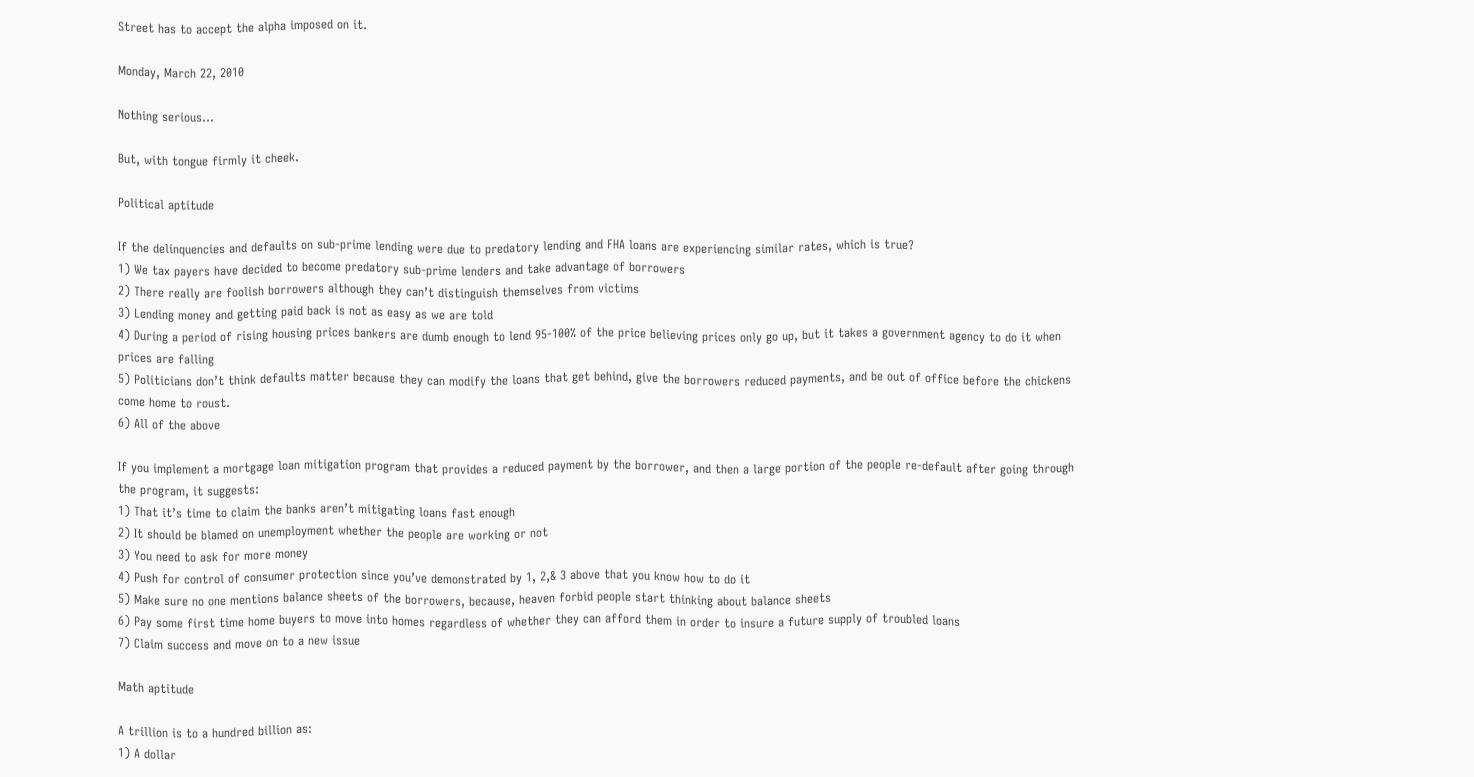Street has to accept the alpha imposed on it.

Monday, March 22, 2010

Nothing serious…

But, with tongue firmly it cheek.

Political aptitude

If the delinquencies and defaults on sub-prime lending were due to predatory lending and FHA loans are experiencing similar rates, which is true?
1) We tax payers have decided to become predatory sub-prime lenders and take advantage of borrowers
2) There really are foolish borrowers although they can’t distinguish themselves from victims
3) Lending money and getting paid back is not as easy as we are told
4) During a period of rising housing prices bankers are dumb enough to lend 95-100% of the price believing prices only go up, but it takes a government agency to do it when prices are falling
5) Politicians don’t think defaults matter because they can modify the loans that get behind, give the borrowers reduced payments, and be out of office before the chickens come home to roust.
6) All of the above

If you implement a mortgage loan mitigation program that provides a reduced payment by the borrower, and then a large portion of the people re-default after going through the program, it suggests:
1) That it’s time to claim the banks aren’t mitigating loans fast enough
2) It should be blamed on unemployment whether the people are working or not
3) You need to ask for more money
4) Push for control of consumer protection since you’ve demonstrated by 1, 2,& 3 above that you know how to do it
5) Make sure no one mentions balance sheets of the borrowers, because, heaven forbid people start thinking about balance sheets
6) Pay some first time home buyers to move into homes regardless of whether they can afford them in order to insure a future supply of troubled loans
7) Claim success and move on to a new issue

Math aptitude

A trillion is to a hundred billion as:
1) A dollar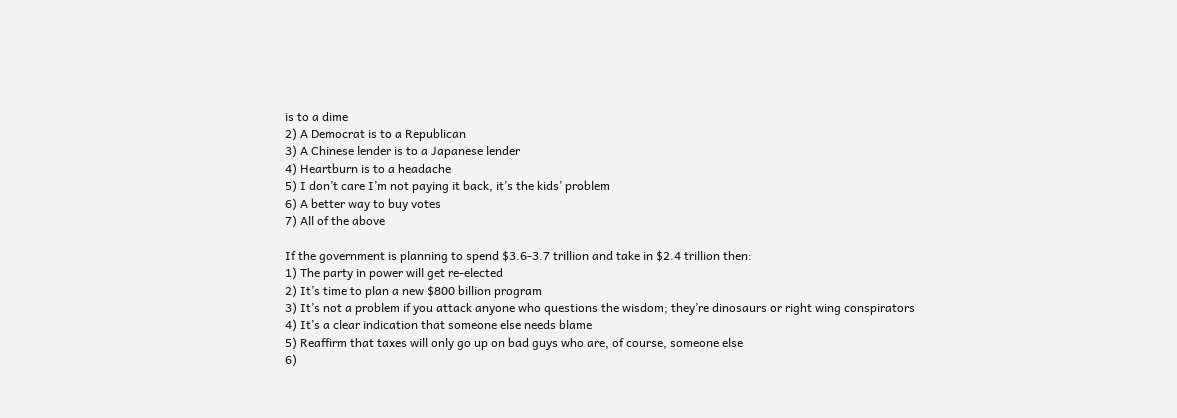is to a dime
2) A Democrat is to a Republican
3) A Chinese lender is to a Japanese lender
4) Heartburn is to a headache
5) I don’t care I’m not paying it back, it’s the kids’ problem
6) A better way to buy votes
7) All of the above

If the government is planning to spend $3.6-3.7 trillion and take in $2.4 trillion then:
1) The party in power will get re-elected
2) It’s time to plan a new $800 billion program
3) It’s not a problem if you attack anyone who questions the wisdom; they’re dinosaurs or right wing conspirators
4) It’s a clear indication that someone else needs blame
5) Reaffirm that taxes will only go up on bad guys who are, of course, someone else
6)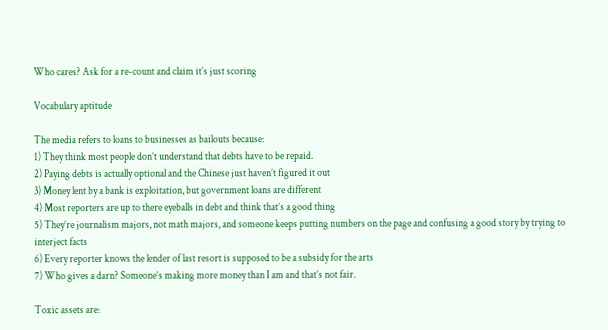Who cares? Ask for a re-count and claim it’s just scoring

Vocabulary aptitude

The media refers to loans to businesses as bailouts because:
1) They think most people don’t understand that debts have to be repaid.
2) Paying debts is actually optional and the Chinese just haven’t figured it out
3) Money lent by a bank is exploitation, but government loans are different
4) Most reporters are up to there eyeballs in debt and think that’s a good thing
5) They’re journalism majors, not math majors, and someone keeps putting numbers on the page and confusing a good story by trying to interject facts
6) Every reporter knows the lender of last resort is supposed to be a subsidy for the arts
7) Who gives a darn? Someone’s making more money than I am and that’s not fair.

Toxic assets are: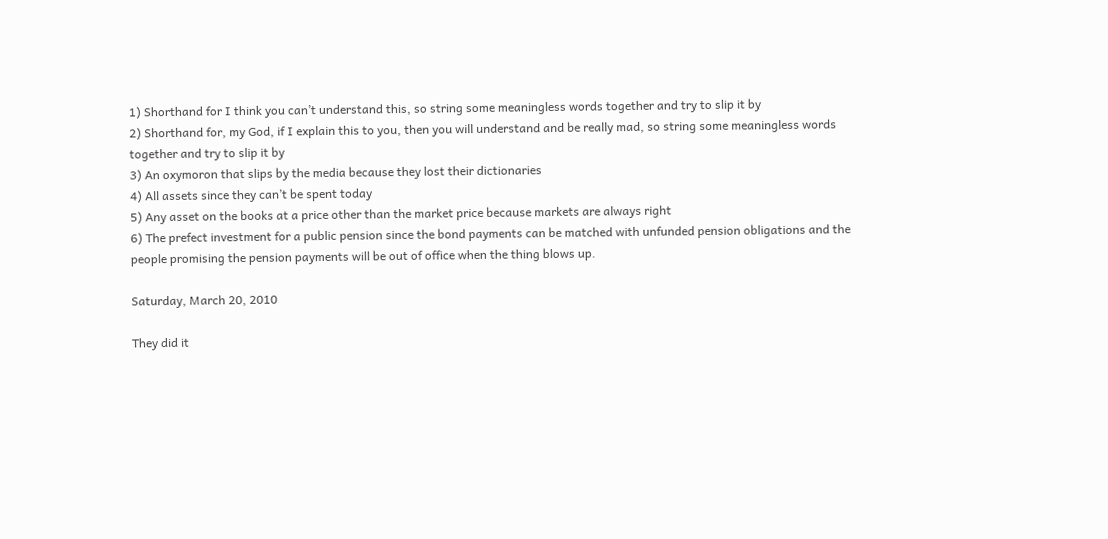1) Shorthand for I think you can’t understand this, so string some meaningless words together and try to slip it by
2) Shorthand for, my God, if I explain this to you, then you will understand and be really mad, so string some meaningless words together and try to slip it by
3) An oxymoron that slips by the media because they lost their dictionaries
4) All assets since they can’t be spent today
5) Any asset on the books at a price other than the market price because markets are always right
6) The prefect investment for a public pension since the bond payments can be matched with unfunded pension obligations and the people promising the pension payments will be out of office when the thing blows up.

Saturday, March 20, 2010

They did it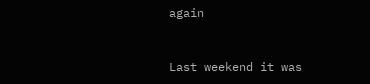again


Last weekend it was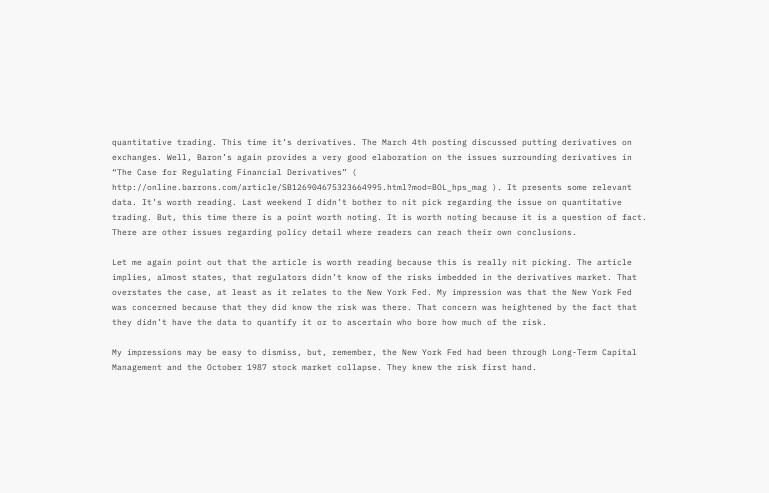quantitative trading. This time it’s derivatives. The March 4th posting discussed putting derivatives on exchanges. Well, Baron’s again provides a very good elaboration on the issues surrounding derivatives in “The Case for Regulating Financial Derivatives” ( http://online.barrons.com/article/SB126904675323664995.html?mod=BOL_hps_mag ). It presents some relevant data. It’s worth reading. Last weekend I didn’t bother to nit pick regarding the issue on quantitative trading. But, this time there is a point worth noting. It is worth noting because it is a question of fact. There are other issues regarding policy detail where readers can reach their own conclusions.

Let me again point out that the article is worth reading because this is really nit picking. The article implies, almost states, that regulators didn’t know of the risks imbedded in the derivatives market. That overstates the case, at least as it relates to the New York Fed. My impression was that the New York Fed was concerned because that they did know the risk was there. That concern was heightened by the fact that they didn’t have the data to quantify it or to ascertain who bore how much of the risk.

My impressions may be easy to dismiss, but, remember, the New York Fed had been through Long-Term Capital Management and the October 1987 stock market collapse. They knew the risk first hand.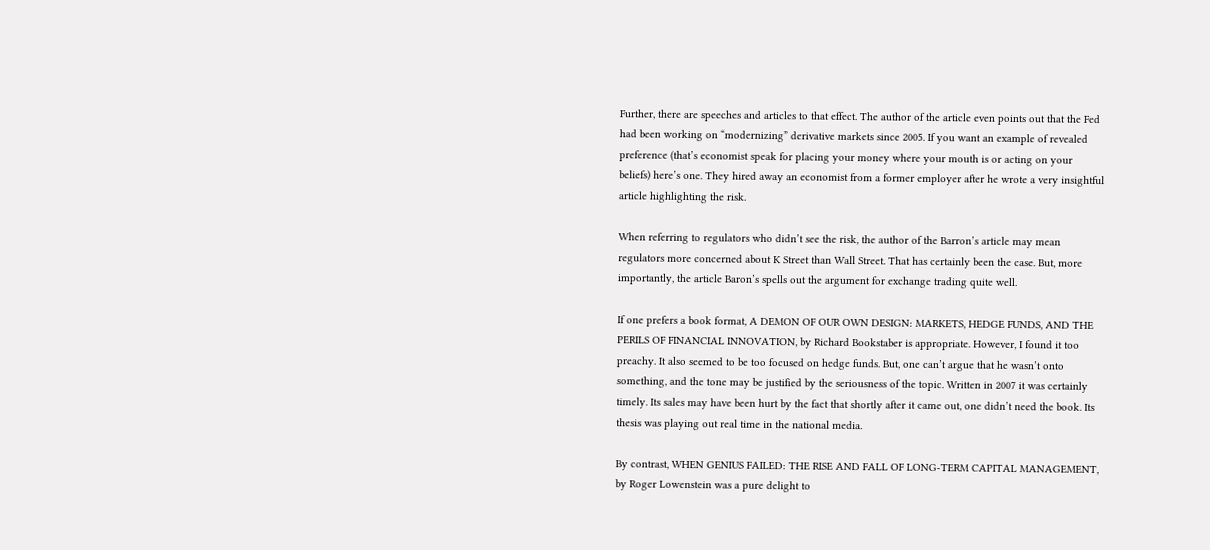Further, there are speeches and articles to that effect. The author of the article even points out that the Fed had been working on “modernizing” derivative markets since 2005. If you want an example of revealed preference (that’s economist speak for placing your money where your mouth is or acting on your beliefs) here’s one. They hired away an economist from a former employer after he wrote a very insightful article highlighting the risk.

When referring to regulators who didn’t see the risk, the author of the Barron’s article may mean regulators more concerned about K Street than Wall Street. That has certainly been the case. But, more importantly, the article Baron’s spells out the argument for exchange trading quite well.

If one prefers a book format, A DEMON OF OUR OWN DESIGN: MARKETS, HEDGE FUNDS, AND THE PERILS OF FINANCIAL INNOVATION, by Richard Bookstaber is appropriate. However, I found it too preachy. It also seemed to be too focused on hedge funds. But, one can’t argue that he wasn’t onto something, and the tone may be justified by the seriousness of the topic. Written in 2007 it was certainly timely. Its sales may have been hurt by the fact that shortly after it came out, one didn’t need the book. Its thesis was playing out real time in the national media.

By contrast, WHEN GENIUS FAILED: THE RISE AND FALL OF LONG-TERM CAPITAL MANAGEMENT, by Roger Lowenstein was a pure delight to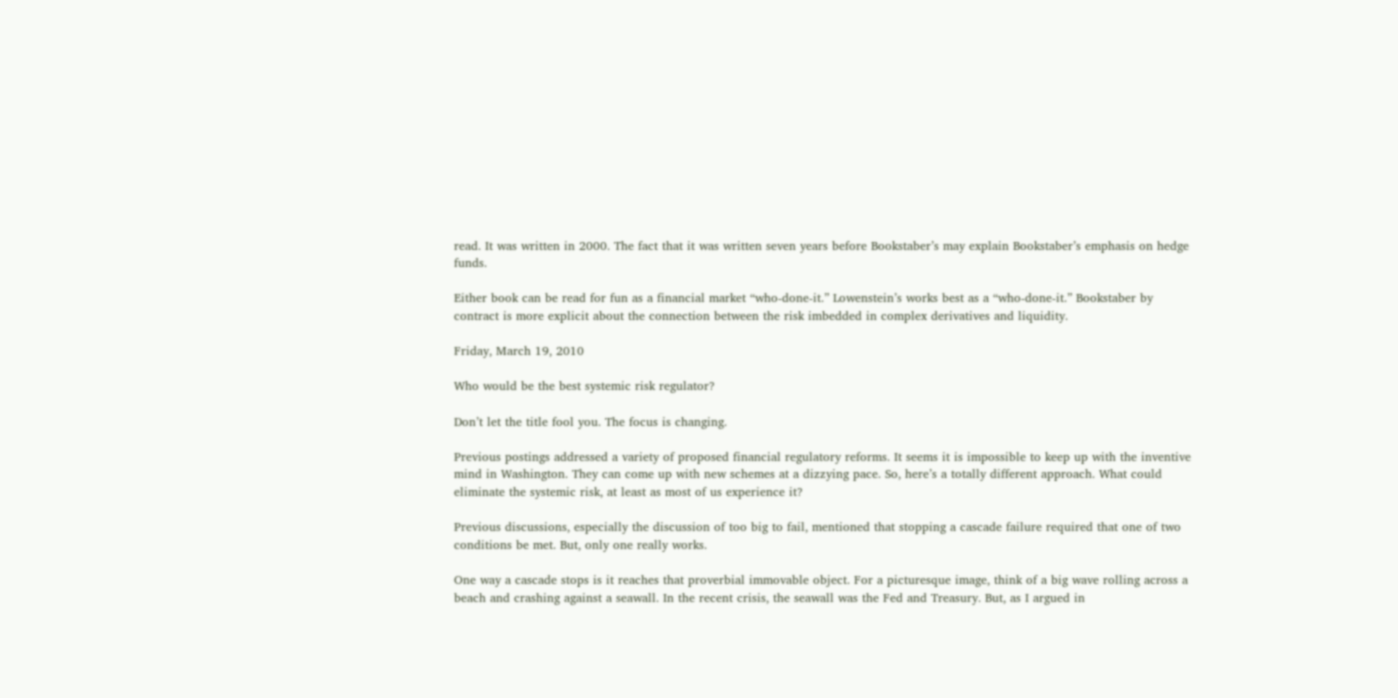read. It was written in 2000. The fact that it was written seven years before Bookstaber’s may explain Bookstaber’s emphasis on hedge funds.

Either book can be read for fun as a financial market “who-done-it.” Lowenstein’s works best as a “who-done-it.” Bookstaber by contract is more explicit about the connection between the risk imbedded in complex derivatives and liquidity.

Friday, March 19, 2010

Who would be the best systemic risk regulator?

Don’t let the title fool you. The focus is changing.

Previous postings addressed a variety of proposed financial regulatory reforms. It seems it is impossible to keep up with the inventive mind in Washington. They can come up with new schemes at a dizzying pace. So, here’s a totally different approach. What could eliminate the systemic risk, at least as most of us experience it?

Previous discussions, especially the discussion of too big to fail, mentioned that stopping a cascade failure required that one of two conditions be met. But, only one really works.

One way a cascade stops is it reaches that proverbial immovable object. For a picturesque image, think of a big wave rolling across a beach and crashing against a seawall. In the recent crisis, the seawall was the Fed and Treasury. But, as I argued in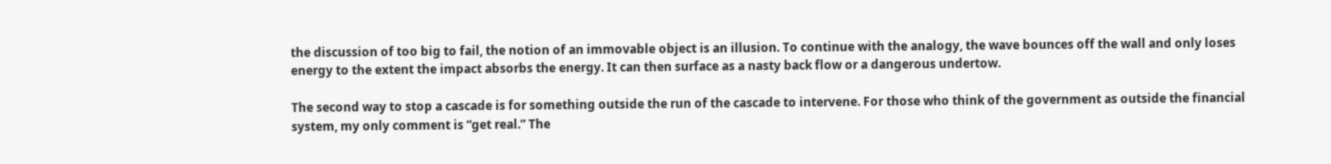the discussion of too big to fail, the notion of an immovable object is an illusion. To continue with the analogy, the wave bounces off the wall and only loses energy to the extent the impact absorbs the energy. It can then surface as a nasty back flow or a dangerous undertow.

The second way to stop a cascade is for something outside the run of the cascade to intervene. For those who think of the government as outside the financial system, my only comment is “get real.” The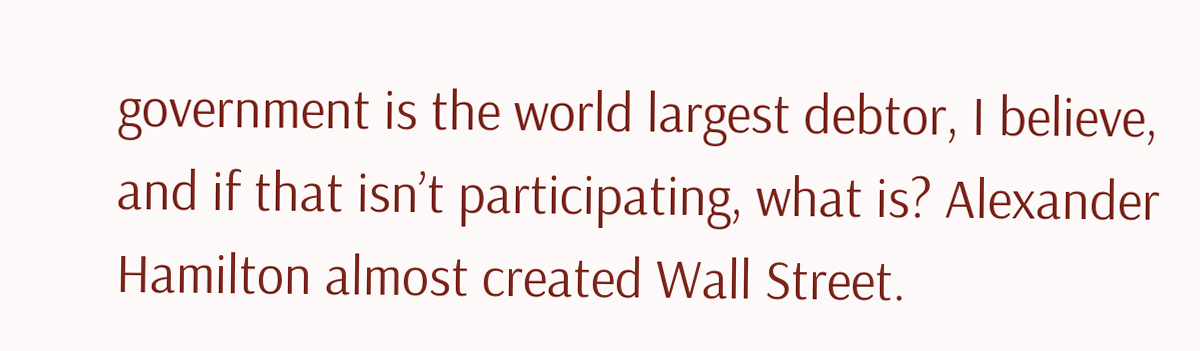government is the world largest debtor, I believe, and if that isn’t participating, what is? Alexander Hamilton almost created Wall Street.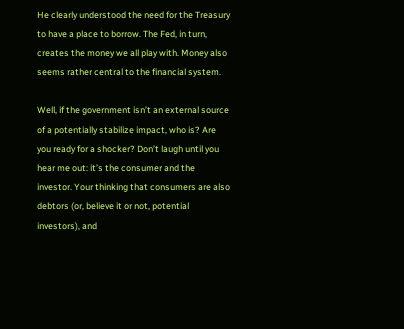He clearly understood the need for the Treasury to have a place to borrow. The Fed, in turn, creates the money we all play with. Money also seems rather central to the financial system.

Well, if the government isn’t an external source of a potentially stabilize impact, who is? Are you ready for a shocker? Don’t laugh until you hear me out: it’s the consumer and the investor. Your thinking that consumers are also debtors (or, believe it or not, potential investors), and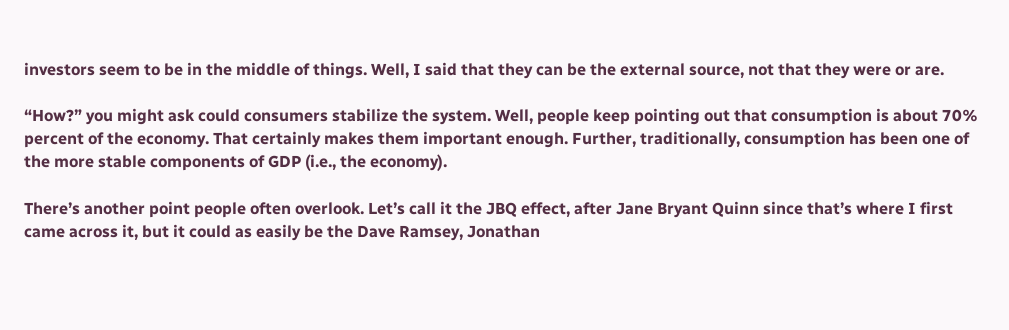investors seem to be in the middle of things. Well, I said that they can be the external source, not that they were or are.

“How?” you might ask could consumers stabilize the system. Well, people keep pointing out that consumption is about 70% percent of the economy. That certainly makes them important enough. Further, traditionally, consumption has been one of the more stable components of GDP (i.e., the economy).

There’s another point people often overlook. Let’s call it the JBQ effect, after Jane Bryant Quinn since that’s where I first came across it, but it could as easily be the Dave Ramsey, Jonathan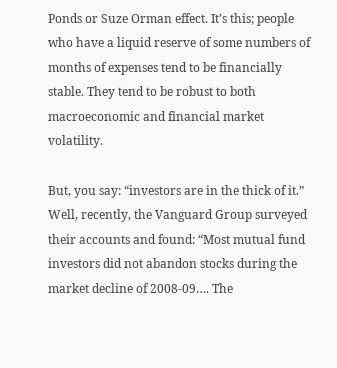Ponds or Suze Orman effect. It’s this; people who have a liquid reserve of some numbers of months of expenses tend to be financially stable. They tend to be robust to both macroeconomic and financial market volatility.

But, you say: “investors are in the thick of it.” Well, recently, the Vanguard Group surveyed their accounts and found: “Most mutual fund investors did not abandon stocks during the market decline of 2008-09…. The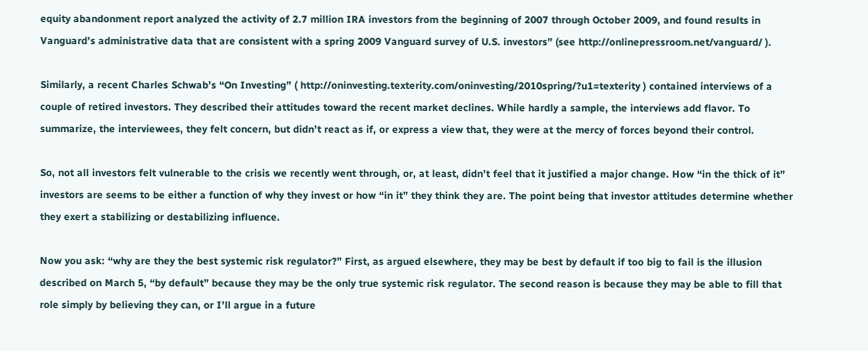equity abandonment report analyzed the activity of 2.7 million IRA investors from the beginning of 2007 through October 2009, and found results in Vanguard’s administrative data that are consistent with a spring 2009 Vanguard survey of U.S. investors” (see http://onlinepressroom.net/vanguard/ ).

Similarly, a recent Charles Schwab’s “On Investing” ( http://oninvesting.texterity.com/oninvesting/2010spring/?u1=texterity ) contained interviews of a couple of retired investors. They described their attitudes toward the recent market declines. While hardly a sample, the interviews add flavor. To summarize, the interviewees, they felt concern, but didn’t react as if, or express a view that, they were at the mercy of forces beyond their control.

So, not all investors felt vulnerable to the crisis we recently went through, or, at least, didn’t feel that it justified a major change. How “in the thick of it” investors are seems to be either a function of why they invest or how “in it” they think they are. The point being that investor attitudes determine whether they exert a stabilizing or destabilizing influence.

Now you ask: “why are they the best systemic risk regulator?” First, as argued elsewhere, they may be best by default if too big to fail is the illusion described on March 5, “by default” because they may be the only true systemic risk regulator. The second reason is because they may be able to fill that role simply by believing they can, or I’ll argue in a future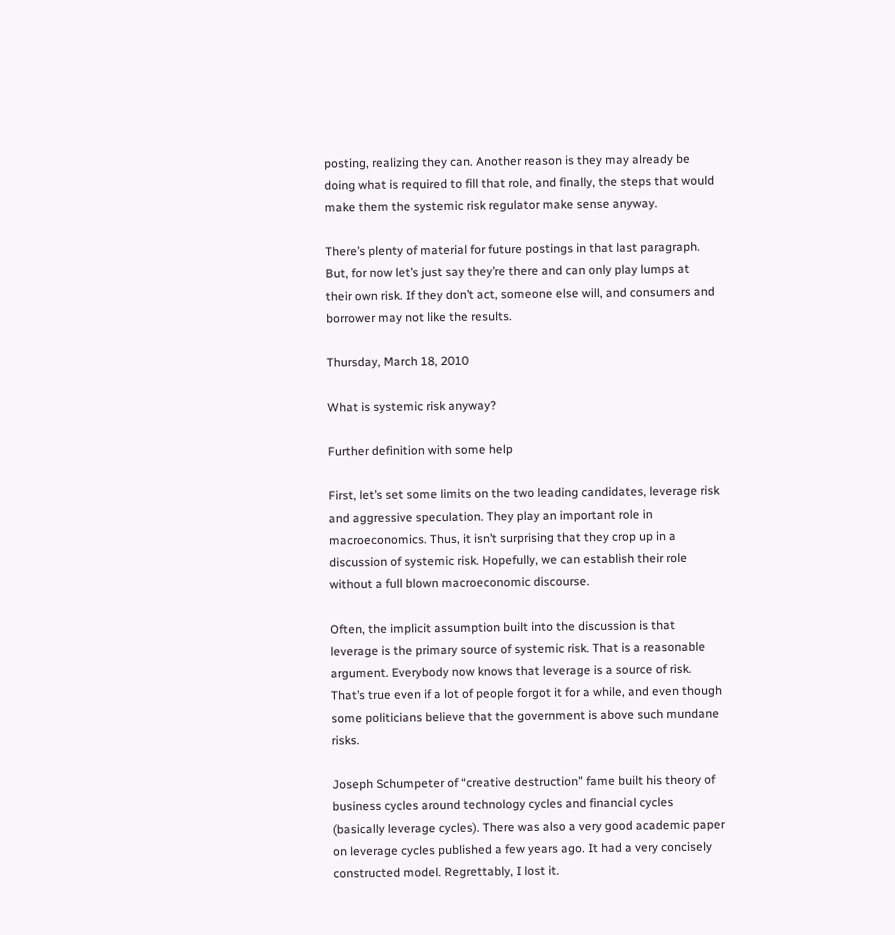posting, realizing they can. Another reason is they may already be doing what is required to fill that role, and finally, the steps that would make them the systemic risk regulator make sense anyway.

There’s plenty of material for future postings in that last paragraph. But, for now let’s just say they’re there and can only play lumps at their own risk. If they don’t act, someone else will, and consumers and borrower may not like the results.

Thursday, March 18, 2010

What is systemic risk anyway?

Further definition with some help

First, let’s set some limits on the two leading candidates, leverage risk and aggressive speculation. They play an important role in macroeconomics. Thus, it isn’t surprising that they crop up in a discussion of systemic risk. Hopefully, we can establish their role without a full blown macroeconomic discourse.

Often, the implicit assumption built into the discussion is that leverage is the primary source of systemic risk. That is a reasonable argument. Everybody now knows that leverage is a source of risk. That’s true even if a lot of people forgot it for a while, and even though some politicians believe that the government is above such mundane risks.

Joseph Schumpeter of “creative destruction” fame built his theory of business cycles around technology cycles and financial cycles (basically leverage cycles). There was also a very good academic paper on leverage cycles published a few years ago. It had a very concisely constructed model. Regrettably, I lost it.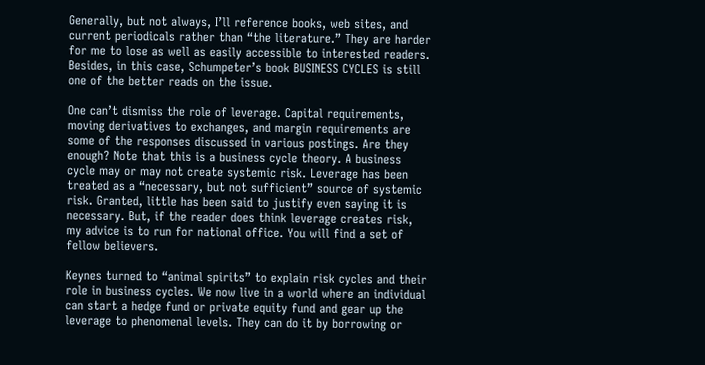Generally, but not always, I’ll reference books, web sites, and current periodicals rather than “the literature.” They are harder for me to lose as well as easily accessible to interested readers. Besides, in this case, Schumpeter’s book BUSINESS CYCLES is still one of the better reads on the issue.

One can’t dismiss the role of leverage. Capital requirements, moving derivatives to exchanges, and margin requirements are some of the responses discussed in various postings. Are they enough? Note that this is a business cycle theory. A business cycle may or may not create systemic risk. Leverage has been treated as a “necessary, but not sufficient” source of systemic risk. Granted, little has been said to justify even saying it is necessary. But, if the reader does think leverage creates risk, my advice is to run for national office. You will find a set of fellow believers.

Keynes turned to “animal spirits” to explain risk cycles and their role in business cycles. We now live in a world where an individual can start a hedge fund or private equity fund and gear up the leverage to phenomenal levels. They can do it by borrowing or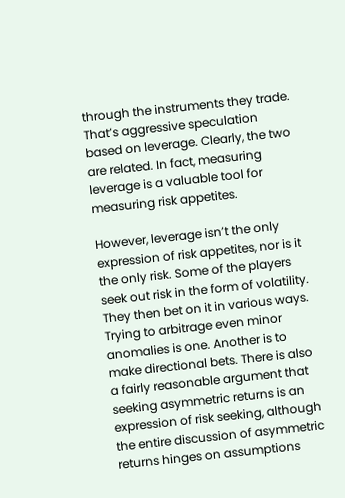through the instruments they trade. That’s aggressive speculation based on leverage. Clearly, the two are related. In fact, measuring leverage is a valuable tool for measuring risk appetites.

However, leverage isn’t the only expression of risk appetites, nor is it the only risk. Some of the players seek out risk in the form of volatility. They then bet on it in various ways. Trying to arbitrage even minor anomalies is one. Another is to make directional bets. There is also a fairly reasonable argument that seeking asymmetric returns is an expression of risk seeking, although the entire discussion of asymmetric returns hinges on assumptions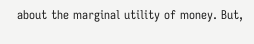about the marginal utility of money. But,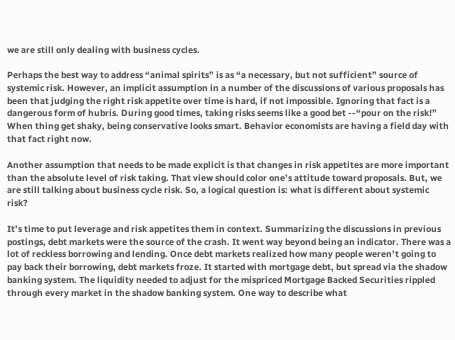we are still only dealing with business cycles.

Perhaps the best way to address “animal spirits” is as “a necessary, but not sufficient” source of systemic risk. However, an implicit assumption in a number of the discussions of various proposals has been that judging the right risk appetite over time is hard, if not impossible. Ignoring that fact is a dangerous form of hubris. During good times, taking risks seems like a good bet --“pour on the risk!” When thing get shaky, being conservative looks smart. Behavior economists are having a field day with that fact right now.

Another assumption that needs to be made explicit is that changes in risk appetites are more important than the absolute level of risk taking. That view should color one’s attitude toward proposals. But, we are still talking about business cycle risk. So, a logical question is: what is different about systemic risk?

It’s time to put leverage and risk appetites them in context. Summarizing the discussions in previous postings, debt markets were the source of the crash. It went way beyond being an indicator. There was a lot of reckless borrowing and lending. Once debt markets realized how many people weren’t going to pay back their borrowing, debt markets froze. It started with mortgage debt, but spread via the shadow banking system. The liquidity needed to adjust for the mispriced Mortgage Backed Securities rippled through every market in the shadow banking system. One way to describe what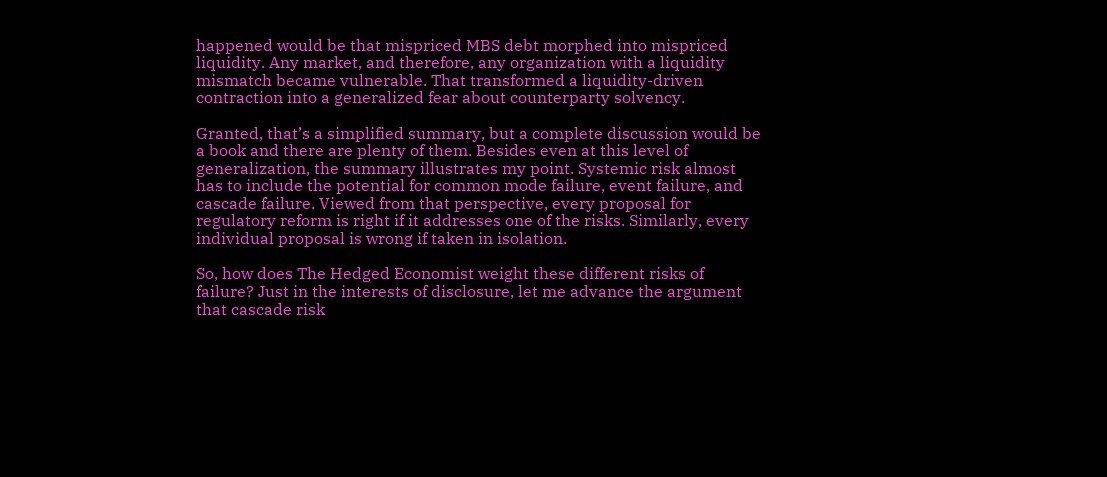happened would be that mispriced MBS debt morphed into mispriced liquidity. Any market, and therefore, any organization with a liquidity mismatch became vulnerable. That transformed a liquidity-driven contraction into a generalized fear about counterparty solvency.

Granted, that’s a simplified summary, but a complete discussion would be a book and there are plenty of them. Besides even at this level of generalization, the summary illustrates my point. Systemic risk almost has to include the potential for common mode failure, event failure, and cascade failure. Viewed from that perspective, every proposal for regulatory reform is right if it addresses one of the risks. Similarly, every individual proposal is wrong if taken in isolation.

So, how does The Hedged Economist weight these different risks of failure? Just in the interests of disclosure, let me advance the argument that cascade risk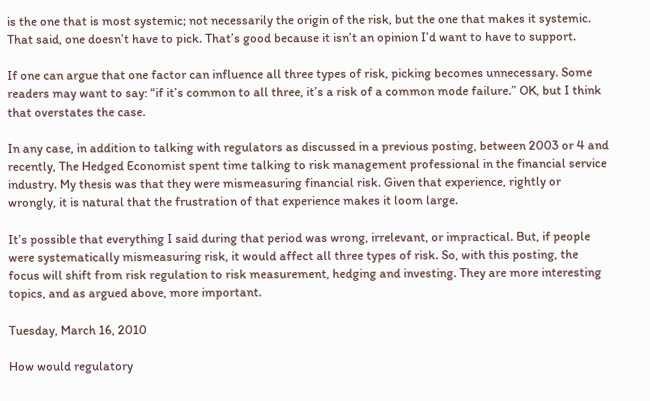is the one that is most systemic; not necessarily the origin of the risk, but the one that makes it systemic. That said, one doesn’t have to pick. That’s good because it isn’t an opinion I’d want to have to support.

If one can argue that one factor can influence all three types of risk, picking becomes unnecessary. Some readers may want to say: “if it’s common to all three, it’s a risk of a common mode failure.” OK, but I think that overstates the case.

In any case, in addition to talking with regulators as discussed in a previous posting, between 2003 or 4 and recently, The Hedged Economist spent time talking to risk management professional in the financial service industry. My thesis was that they were mismeasuring financial risk. Given that experience, rightly or wrongly, it is natural that the frustration of that experience makes it loom large.

It’s possible that everything I said during that period was wrong, irrelevant, or impractical. But, if people were systematically mismeasuring risk, it would affect all three types of risk. So, with this posting, the focus will shift from risk regulation to risk measurement, hedging and investing. They are more interesting topics, and as argued above, more important.

Tuesday, March 16, 2010

How would regulatory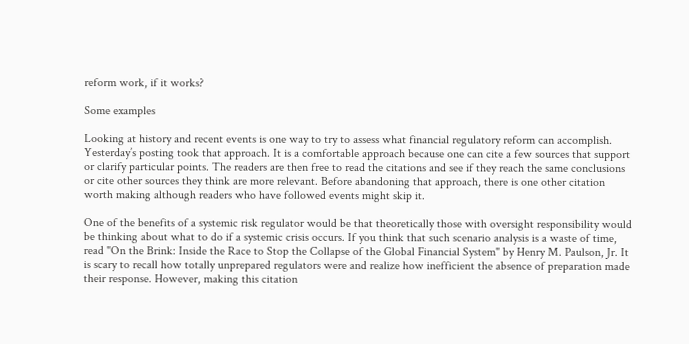reform work, if it works?

Some examples

Looking at history and recent events is one way to try to assess what financial regulatory reform can accomplish. Yesterday’s posting took that approach. It is a comfortable approach because one can cite a few sources that support or clarify particular points. The readers are then free to read the citations and see if they reach the same conclusions or cite other sources they think are more relevant. Before abandoning that approach, there is one other citation worth making although readers who have followed events might skip it.

One of the benefits of a systemic risk regulator would be that theoretically those with oversight responsibility would be thinking about what to do if a systemic crisis occurs. If you think that such scenario analysis is a waste of time, read "On the Brink: Inside the Race to Stop the Collapse of the Global Financial System" by Henry M. Paulson, Jr. It is scary to recall how totally unprepared regulators were and realize how inefficient the absence of preparation made their response. However, making this citation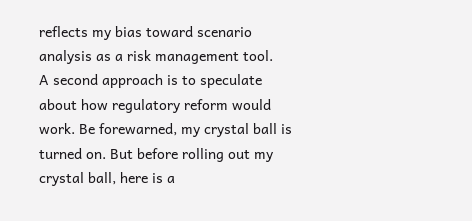reflects my bias toward scenario analysis as a risk management tool.
A second approach is to speculate about how regulatory reform would work. Be forewarned, my crystal ball is turned on. But before rolling out my crystal ball, here is a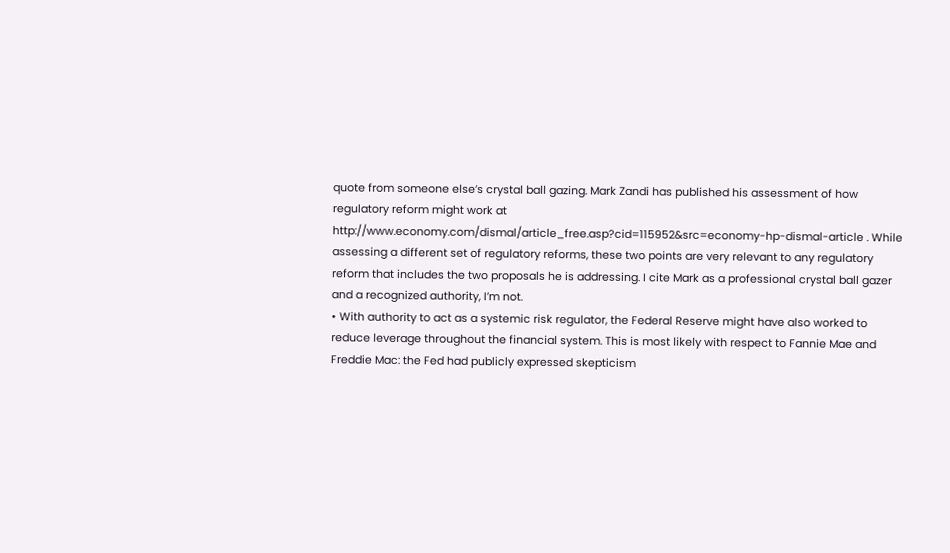quote from someone else’s crystal ball gazing. Mark Zandi has published his assessment of how regulatory reform might work at http://www.economy.com/dismal/article_free.asp?cid=115952&src=economy-hp-dismal-article . While assessing a different set of regulatory reforms, these two points are very relevant to any regulatory reform that includes the two proposals he is addressing. I cite Mark as a professional crystal ball gazer and a recognized authority, I’m not.
• With authority to act as a systemic risk regulator, the Federal Reserve might have also worked to reduce leverage throughout the financial system. This is most likely with respect to Fannie Mae and Freddie Mac: the Fed had publicly expressed skepticism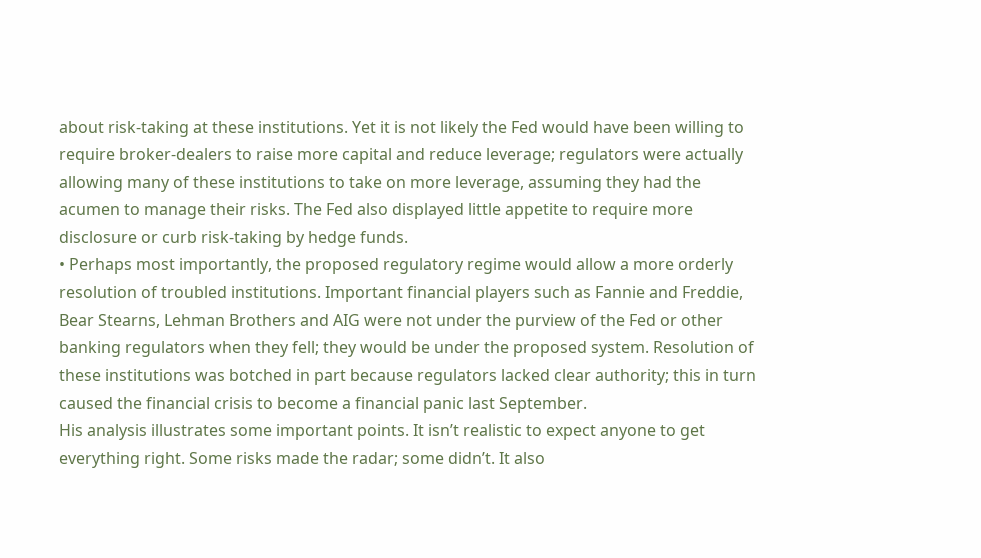about risk-taking at these institutions. Yet it is not likely the Fed would have been willing to require broker-dealers to raise more capital and reduce leverage; regulators were actually allowing many of these institutions to take on more leverage, assuming they had the acumen to manage their risks. The Fed also displayed little appetite to require more disclosure or curb risk-taking by hedge funds.
• Perhaps most importantly, the proposed regulatory regime would allow a more orderly resolution of troubled institutions. Important financial players such as Fannie and Freddie, Bear Stearns, Lehman Brothers and AIG were not under the purview of the Fed or other banking regulators when they fell; they would be under the proposed system. Resolution of these institutions was botched in part because regulators lacked clear authority; this in turn caused the financial crisis to become a financial panic last September.
His analysis illustrates some important points. It isn’t realistic to expect anyone to get everything right. Some risks made the radar; some didn’t. It also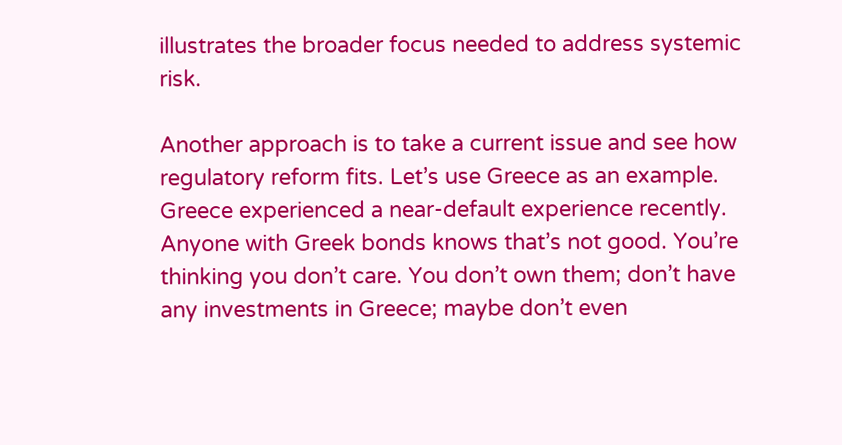illustrates the broader focus needed to address systemic risk.

Another approach is to take a current issue and see how regulatory reform fits. Let’s use Greece as an example. Greece experienced a near-default experience recently. Anyone with Greek bonds knows that’s not good. You’re thinking you don’t care. You don’t own them; don’t have any investments in Greece; maybe don’t even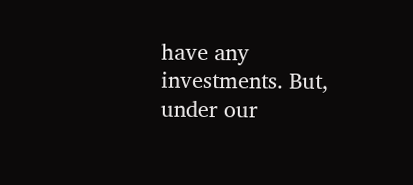have any investments. But, under our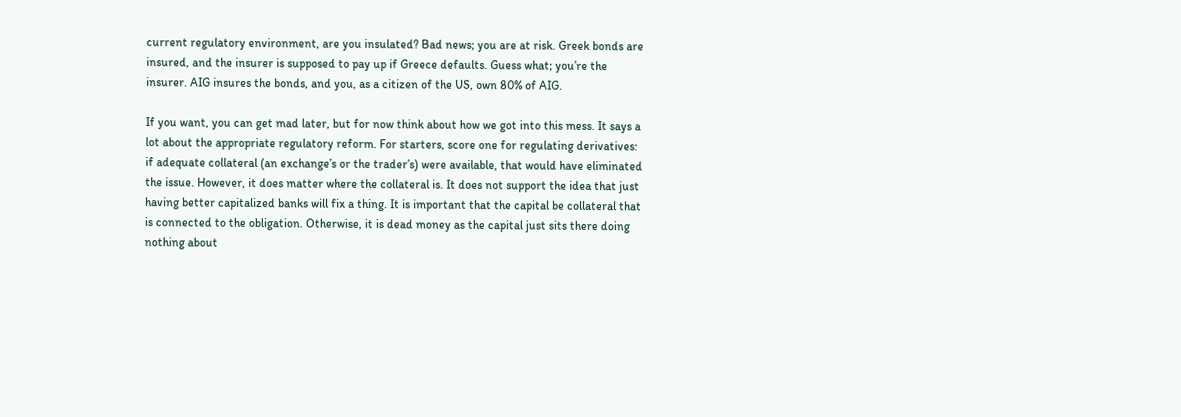current regulatory environment, are you insulated? Bad news; you are at risk. Greek bonds are insured, and the insurer is supposed to pay up if Greece defaults. Guess what; you’re the insurer. AIG insures the bonds, and you, as a citizen of the US, own 80% of AIG.

If you want, you can get mad later, but for now think about how we got into this mess. It says a lot about the appropriate regulatory reform. For starters, score one for regulating derivatives: if adequate collateral (an exchange’s or the trader’s) were available, that would have eliminated the issue. However, it does matter where the collateral is. It does not support the idea that just having better capitalized banks will fix a thing. It is important that the capital be collateral that is connected to the obligation. Otherwise, it is dead money as the capital just sits there doing nothing about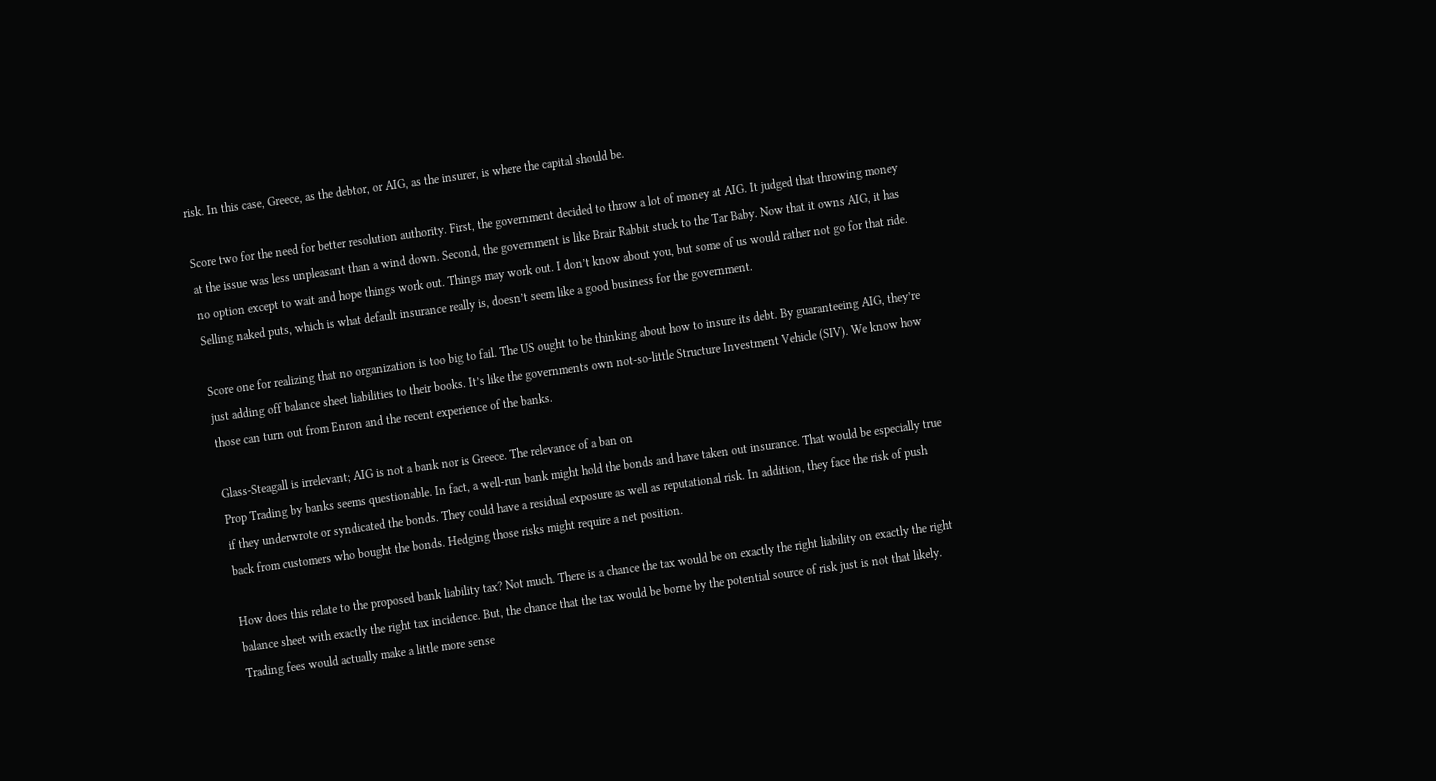risk. In this case, Greece, as the debtor, or AIG, as the insurer, is where the capital should be.

Score two for the need for better resolution authority. First, the government decided to throw a lot of money at AIG. It judged that throwing money at the issue was less unpleasant than a wind down. Second, the government is like Brair Rabbit stuck to the Tar Baby. Now that it owns AIG, it has no option except to wait and hope things work out. Things may work out. I don’t know about you, but some of us would rather not go for that ride. Selling naked puts, which is what default insurance really is, doesn’t seem like a good business for the government.

Score one for realizing that no organization is too big to fail. The US ought to be thinking about how to insure its debt. By guaranteeing AIG, they’re just adding off balance sheet liabilities to their books. It’s like the governments own not-so-little Structure Investment Vehicle (SIV). We know how those can turn out from Enron and the recent experience of the banks.

Glass-Steagall is irrelevant; AIG is not a bank nor is Greece. The relevance of a ban on
Prop Trading by banks seems questionable. In fact, a well-run bank might hold the bonds and have taken out insurance. That would be especially true if they underwrote or syndicated the bonds. They could have a residual exposure as well as reputational risk. In addition, they face the risk of push back from customers who bought the bonds. Hedging those risks might require a net position.

How does this relate to the proposed bank liability tax? Not much. There is a chance the tax would be on exactly the right liability on exactly the right balance sheet with exactly the right tax incidence. But, the chance that the tax would be borne by the potential source of risk just is not that likely. Trading fees would actually make a little more sense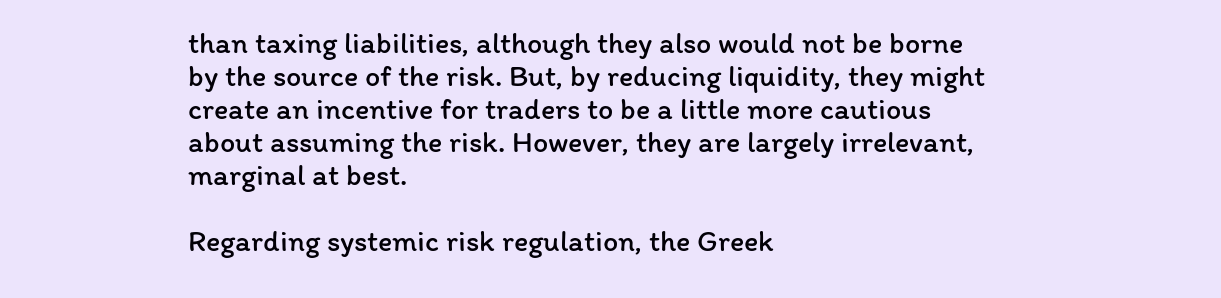than taxing liabilities, although they also would not be borne by the source of the risk. But, by reducing liquidity, they might create an incentive for traders to be a little more cautious about assuming the risk. However, they are largely irrelevant, marginal at best.

Regarding systemic risk regulation, the Greek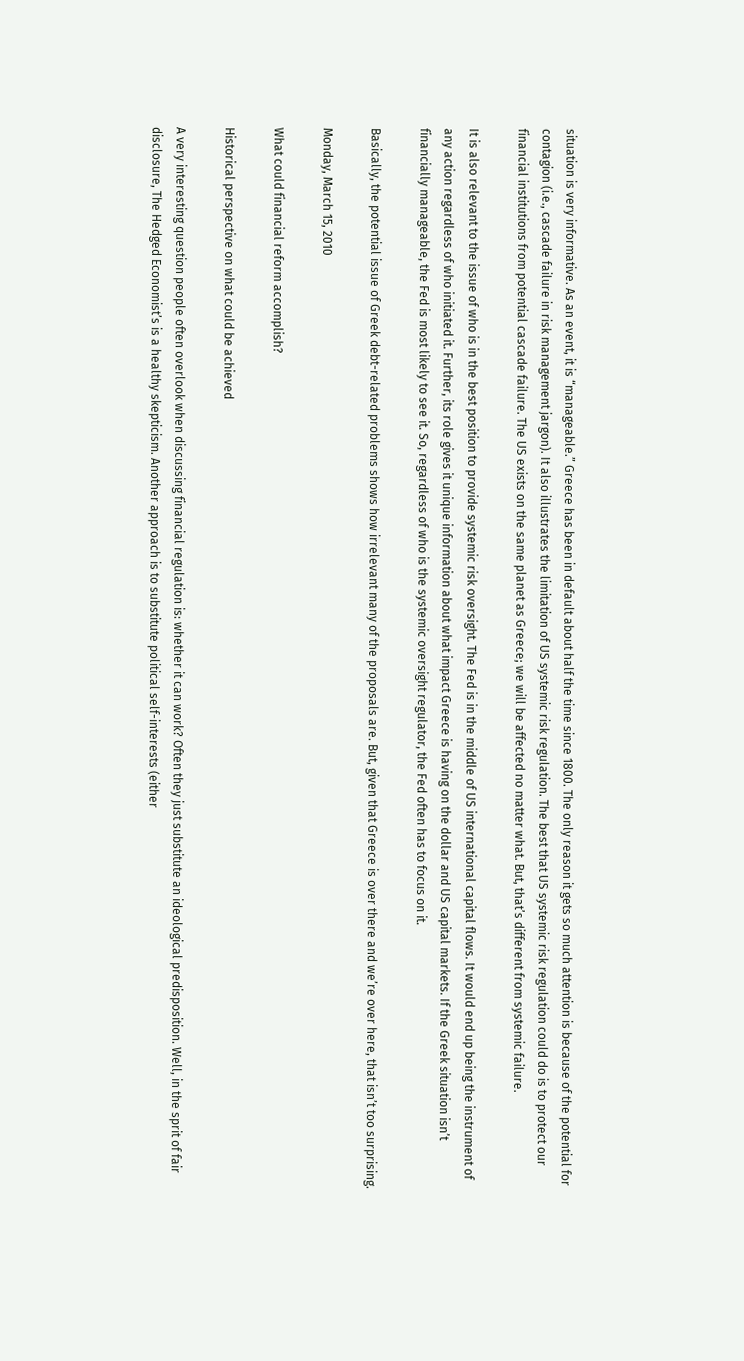situation is very informative. As an event, it is “manageable.” Greece has been in default about half the time since 1800. The only reason it gets so much attention is because of the potential for contagion (i.e., cascade failure in risk management jargon). It also illustrates the limitation of US systemic risk regulation. The best that US systemic risk regulation could do is to protect our financial institutions from potential cascade failure. The US exists on the same planet as Greece; we will be affected no matter what. But, that’s different from systemic failure.

It is also relevant to the issue of who is in the best position to provide systemic risk oversight. The Fed is in the middle of US international capital flows. It would end up being the instrument of any action regardless of who initiated it. Further, its role gives it unique information about what impact Greece is having on the dollar and US capital markets. If the Greek situation isn’t financially manageable, the Fed is most likely to see it. So, regardless of who is the systemic oversight regulator, the Fed often has to focus on it.

Basically, the potential issue of Greek debt-related problems shows how irrelevant many of the proposals are. But, given that Greece is over there and we’re over here, that isn’t too surprising.

Monday, March 15, 2010

What could financial reform accomplish?

Historical perspective on what could be achieved

A very interesting question people often overlook when discussing financial regulation is: whether it can work? Often they just substitute an ideological predisposition. Well, in the sprit of fair disclosure, The Hedged Economist’s is a healthy skepticism. Another approach is to substitute political self-interests (either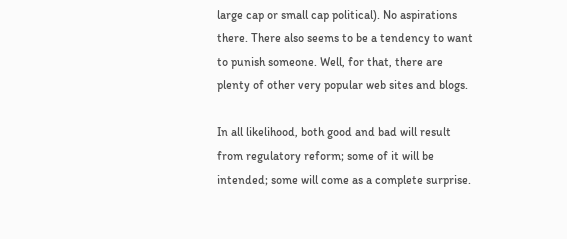large cap or small cap political). No aspirations there. There also seems to be a tendency to want to punish someone. Well, for that, there are plenty of other very popular web sites and blogs.

In all likelihood, both good and bad will result from regulatory reform; some of it will be intended; some will come as a complete surprise.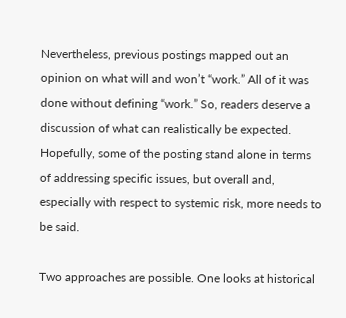Nevertheless, previous postings mapped out an opinion on what will and won’t “work.” All of it was done without defining “work.” So, readers deserve a discussion of what can realistically be expected. Hopefully, some of the posting stand alone in terms of addressing specific issues, but overall and, especially with respect to systemic risk, more needs to be said.

Two approaches are possible. One looks at historical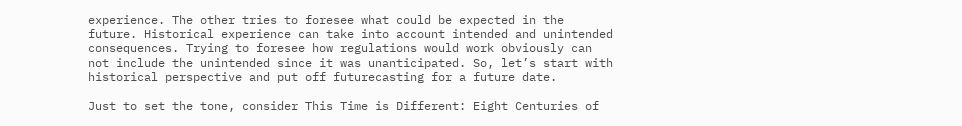experience. The other tries to foresee what could be expected in the future. Historical experience can take into account intended and unintended consequences. Trying to foresee how regulations would work obviously can not include the unintended since it was unanticipated. So, let’s start with historical perspective and put off futurecasting for a future date.

Just to set the tone, consider This Time is Different: Eight Centuries of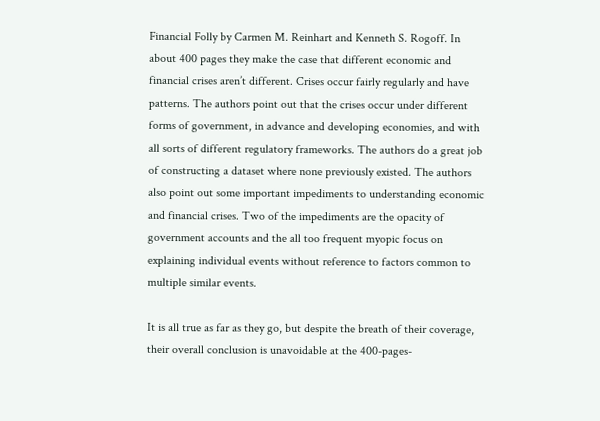Financial Folly by Carmen M. Reinhart and Kenneth S. Rogoff. In about 400 pages they make the case that different economic and financial crises aren’t different. Crises occur fairly regularly and have patterns. The authors point out that the crises occur under different forms of government, in advance and developing economies, and with all sorts of different regulatory frameworks. The authors do a great job of constructing a dataset where none previously existed. The authors also point out some important impediments to understanding economic and financial crises. Two of the impediments are the opacity of government accounts and the all too frequent myopic focus on explaining individual events without reference to factors common to multiple similar events.

It is all true as far as they go, but despite the breath of their coverage, their overall conclusion is unavoidable at the 400-pages-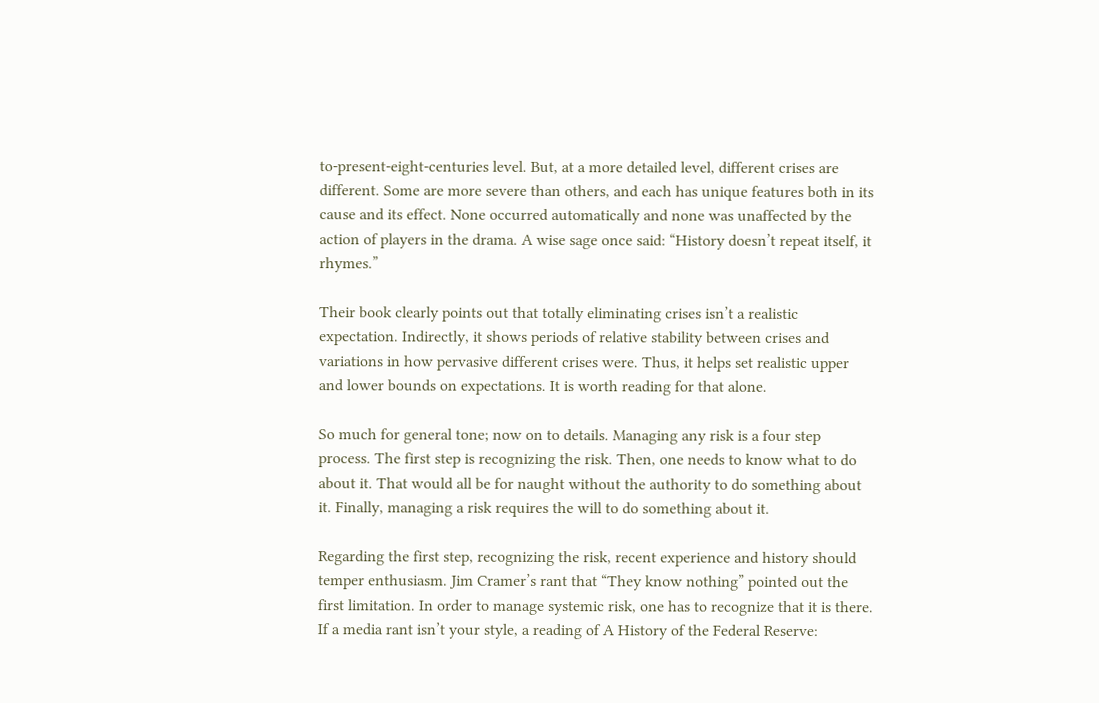to-present-eight-centuries level. But, at a more detailed level, different crises are different. Some are more severe than others, and each has unique features both in its cause and its effect. None occurred automatically and none was unaffected by the action of players in the drama. A wise sage once said: “History doesn’t repeat itself, it rhymes.”

Their book clearly points out that totally eliminating crises isn’t a realistic expectation. Indirectly, it shows periods of relative stability between crises and variations in how pervasive different crises were. Thus, it helps set realistic upper and lower bounds on expectations. It is worth reading for that alone.

So much for general tone; now on to details. Managing any risk is a four step process. The first step is recognizing the risk. Then, one needs to know what to do about it. That would all be for naught without the authority to do something about it. Finally, managing a risk requires the will to do something about it.

Regarding the first step, recognizing the risk, recent experience and history should temper enthusiasm. Jim Cramer’s rant that “They know nothing” pointed out the first limitation. In order to manage systemic risk, one has to recognize that it is there. If a media rant isn’t your style, a reading of A History of the Federal Reserve: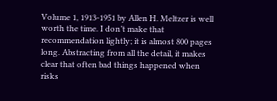Volume 1, 1913-1951 by Allen H. Meltzer is well worth the time. I don’t make that recommendation lightly; it is almost 800 pages long. Abstracting from all the detail, it makes clear that often bad things happened when risks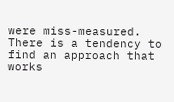were miss-measured. There is a tendency to find an approach that works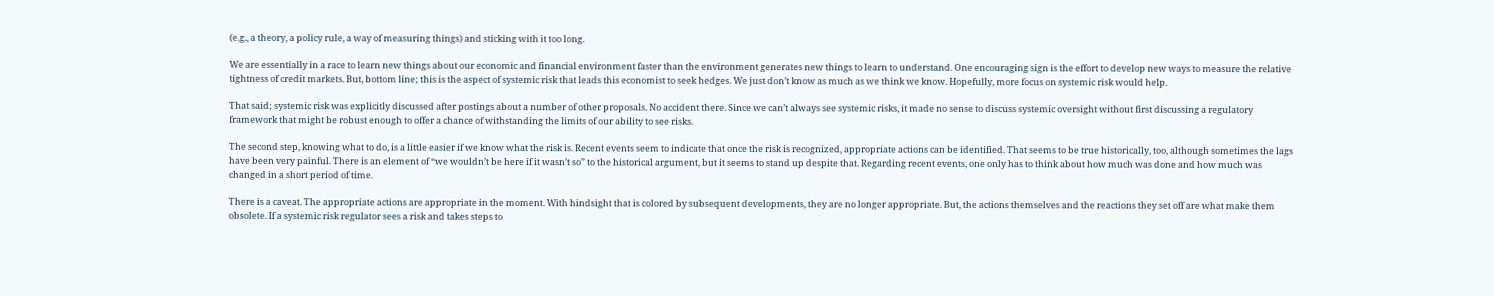(e.g., a theory, a policy rule, a way of measuring things) and sticking with it too long.

We are essentially in a race to learn new things about our economic and financial environment faster than the environment generates new things to learn to understand. One encouraging sign is the effort to develop new ways to measure the relative tightness of credit markets. But, bottom line; this is the aspect of systemic risk that leads this economist to seek hedges. We just don’t know as much as we think we know. Hopefully, more focus on systemic risk would help.

That said; systemic risk was explicitly discussed after postings about a number of other proposals. No accident there. Since we can’t always see systemic risks, it made no sense to discuss systemic oversight without first discussing a regulatory framework that might be robust enough to offer a chance of withstanding the limits of our ability to see risks.

The second step, knowing what to do, is a little easier if we know what the risk is. Recent events seem to indicate that once the risk is recognized, appropriate actions can be identified. That seems to be true historically, too, although sometimes the lags have been very painful. There is an element of “we wouldn’t be here if it wasn’t so” to the historical argument, but it seems to stand up despite that. Regarding recent events, one only has to think about how much was done and how much was changed in a short period of time.

There is a caveat. The appropriate actions are appropriate in the moment. With hindsight that is colored by subsequent developments, they are no longer appropriate. But, the actions themselves and the reactions they set off are what make them obsolete. If a systemic risk regulator sees a risk and takes steps to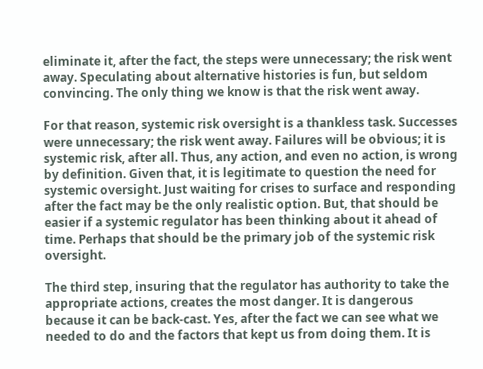eliminate it, after the fact, the steps were unnecessary; the risk went away. Speculating about alternative histories is fun, but seldom convincing. The only thing we know is that the risk went away.

For that reason, systemic risk oversight is a thankless task. Successes were unnecessary; the risk went away. Failures will be obvious; it is systemic risk, after all. Thus, any action, and even no action, is wrong by definition. Given that, it is legitimate to question the need for systemic oversight. Just waiting for crises to surface and responding after the fact may be the only realistic option. But, that should be easier if a systemic regulator has been thinking about it ahead of time. Perhaps that should be the primary job of the systemic risk oversight.

The third step, insuring that the regulator has authority to take the appropriate actions, creates the most danger. It is dangerous because it can be back-cast. Yes, after the fact we can see what we needed to do and the factors that kept us from doing them. It is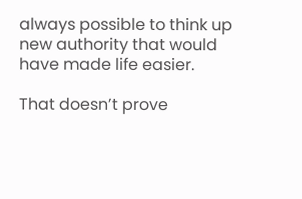always possible to think up new authority that would have made life easier.

That doesn’t prove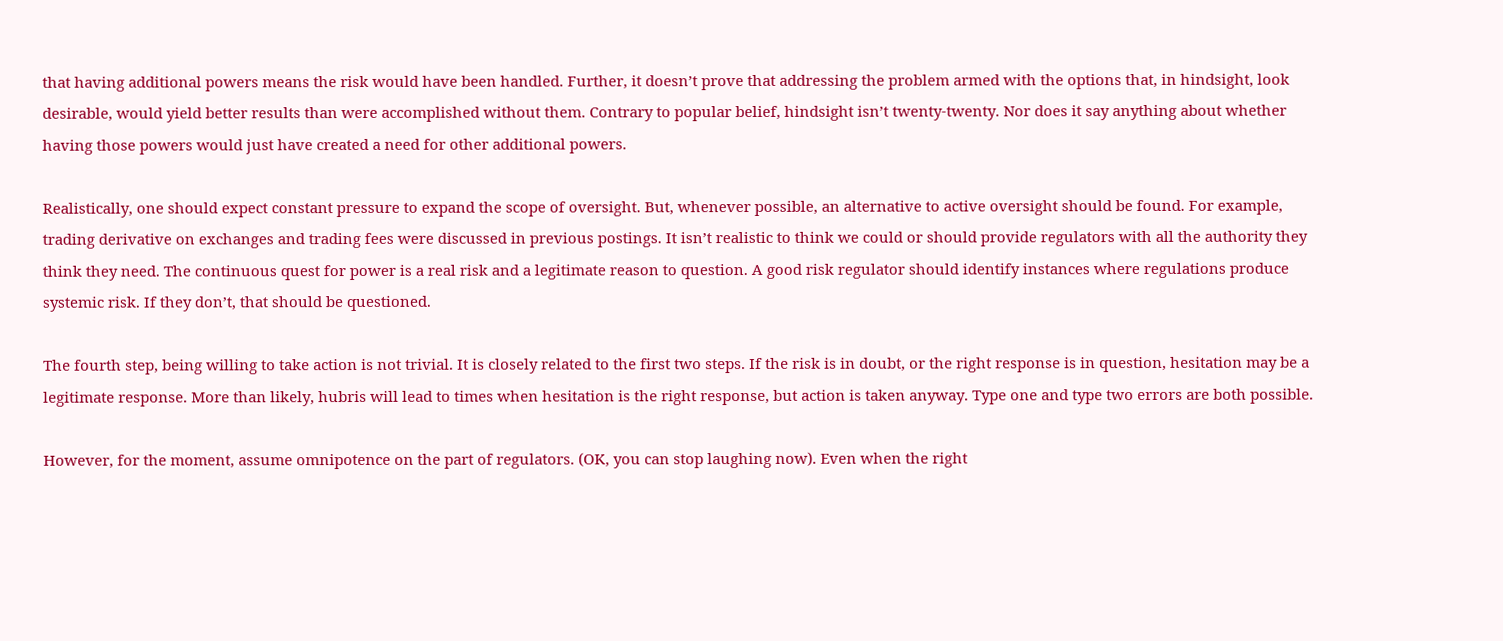that having additional powers means the risk would have been handled. Further, it doesn’t prove that addressing the problem armed with the options that, in hindsight, look desirable, would yield better results than were accomplished without them. Contrary to popular belief, hindsight isn’t twenty-twenty. Nor does it say anything about whether having those powers would just have created a need for other additional powers.

Realistically, one should expect constant pressure to expand the scope of oversight. But, whenever possible, an alternative to active oversight should be found. For example, trading derivative on exchanges and trading fees were discussed in previous postings. It isn’t realistic to think we could or should provide regulators with all the authority they think they need. The continuous quest for power is a real risk and a legitimate reason to question. A good risk regulator should identify instances where regulations produce systemic risk. If they don’t, that should be questioned.

The fourth step, being willing to take action is not trivial. It is closely related to the first two steps. If the risk is in doubt, or the right response is in question, hesitation may be a legitimate response. More than likely, hubris will lead to times when hesitation is the right response, but action is taken anyway. Type one and type two errors are both possible.

However, for the moment, assume omnipotence on the part of regulators. (OK, you can stop laughing now). Even when the right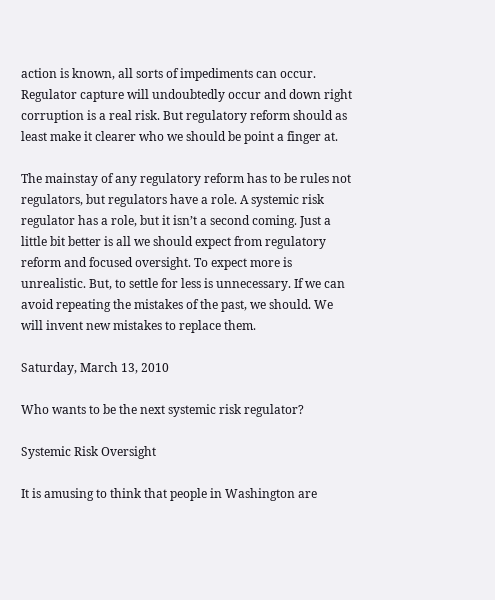action is known, all sorts of impediments can occur. Regulator capture will undoubtedly occur and down right corruption is a real risk. But regulatory reform should as least make it clearer who we should be point a finger at.

The mainstay of any regulatory reform has to be rules not regulators, but regulators have a role. A systemic risk regulator has a role, but it isn’t a second coming. Just a little bit better is all we should expect from regulatory reform and focused oversight. To expect more is unrealistic. But, to settle for less is unnecessary. If we can avoid repeating the mistakes of the past, we should. We will invent new mistakes to replace them.

Saturday, March 13, 2010

Who wants to be the next systemic risk regulator?

Systemic Risk Oversight

It is amusing to think that people in Washington are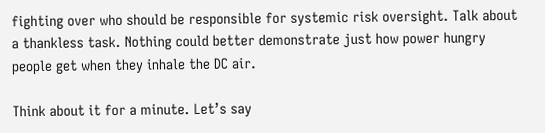fighting over who should be responsible for systemic risk oversight. Talk about a thankless task. Nothing could better demonstrate just how power hungry people get when they inhale the DC air.

Think about it for a minute. Let’s say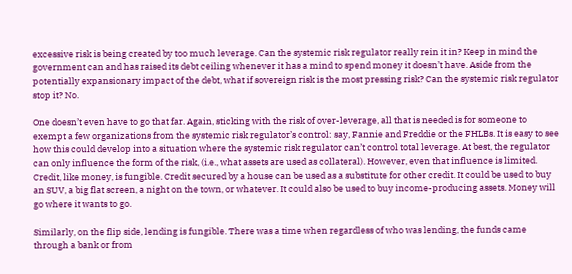excessive risk is being created by too much leverage. Can the systemic risk regulator really rein it in? Keep in mind the government can and has raised its debt ceiling whenever it has a mind to spend money it doesn’t have. Aside from the potentially expansionary impact of the debt, what if sovereign risk is the most pressing risk? Can the systemic risk regulator stop it? No.

One doesn’t even have to go that far. Again, sticking with the risk of over-leverage, all that is needed is for someone to exempt a few organizations from the systemic risk regulator’s control: say, Fannie and Freddie or the FHLBs. It is easy to see how this could develop into a situation where the systemic risk regulator can’t control total leverage. At best, the regulator can only influence the form of the risk, (i.e., what assets are used as collateral). However, even that influence is limited. Credit, like money, is fungible. Credit secured by a house can be used as a substitute for other credit. It could be used to buy an SUV, a big flat screen, a night on the town, or whatever. It could also be used to buy income-producing assets. Money will go where it wants to go.

Similarly, on the flip side, lending is fungible. There was a time when regardless of who was lending, the funds came through a bank or from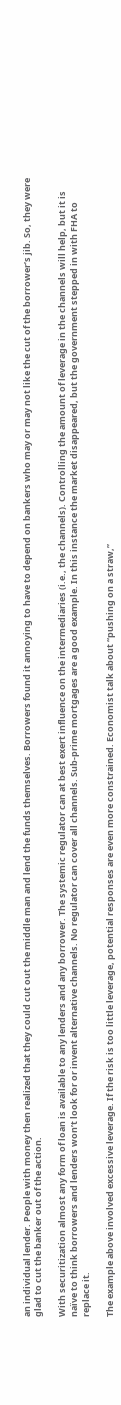an individual lender. People with money then realized that they could cut out the middle man and lend the funds themselves. Borrowers found it annoying to have to depend on bankers who may or may not like the cut of the borrower’s jib. So, they were glad to cut the banker out of the action.

With securitization almost any form of loan is available to any lenders and any borrower. The systemic regulator can at best exert influence on the intermediaries (i.e., the channels). Controlling the amount of leverage in the channels will help, but it is naïve to think borrowers and lenders won’t look for or invent alternative channels. No regulator can cover all channels. Sub-prime mortgages are a good example. In this instance the market disappeared, but the government stepped in with FHA to replace it.

The example above involved excessive leverage. If the risk is too little leverage, potential responses are even more constrained. Economist talk about “pushing on a straw,”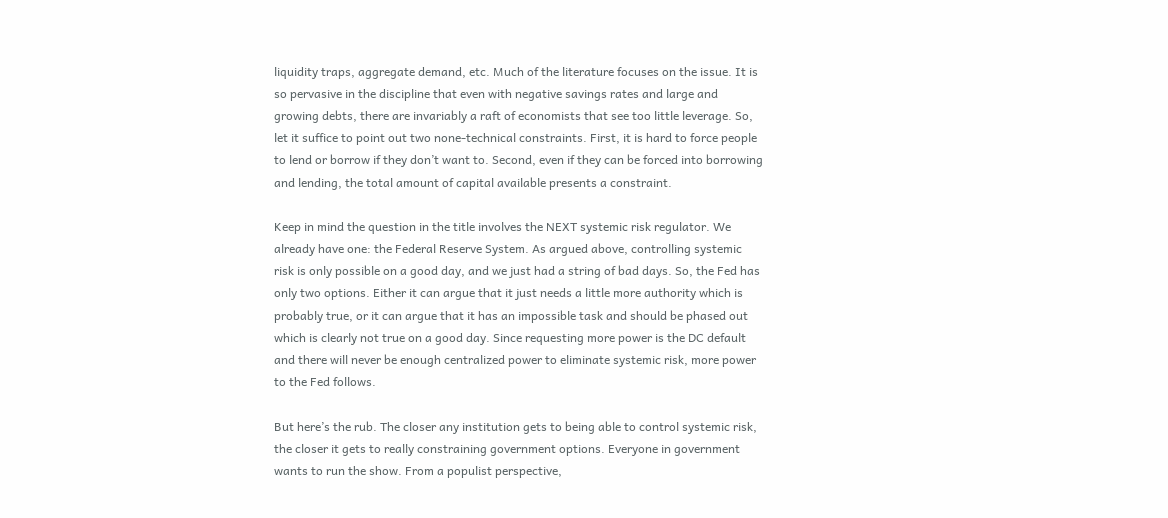liquidity traps, aggregate demand, etc. Much of the literature focuses on the issue. It is so pervasive in the discipline that even with negative savings rates and large and growing debts, there are invariably a raft of economists that see too little leverage. So, let it suffice to point out two none-technical constraints. First, it is hard to force people to lend or borrow if they don’t want to. Second, even if they can be forced into borrowing and lending, the total amount of capital available presents a constraint.

Keep in mind the question in the title involves the NEXT systemic risk regulator. We already have one: the Federal Reserve System. As argued above, controlling systemic risk is only possible on a good day, and we just had a string of bad days. So, the Fed has only two options. Either it can argue that it just needs a little more authority which is probably true, or it can argue that it has an impossible task and should be phased out which is clearly not true on a good day. Since requesting more power is the DC default and there will never be enough centralized power to eliminate systemic risk, more power to the Fed follows.

But here’s the rub. The closer any institution gets to being able to control systemic risk, the closer it gets to really constraining government options. Everyone in government wants to run the show. From a populist perspective,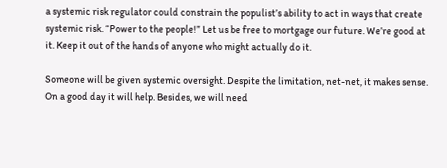a systemic risk regulator could constrain the populist’s ability to act in ways that create systemic risk. “Power to the people!” Let us be free to mortgage our future. We’re good at it. Keep it out of the hands of anyone who might actually do it.

Someone will be given systemic oversight. Despite the limitation, net-net, it makes sense. On a good day it will help. Besides, we will need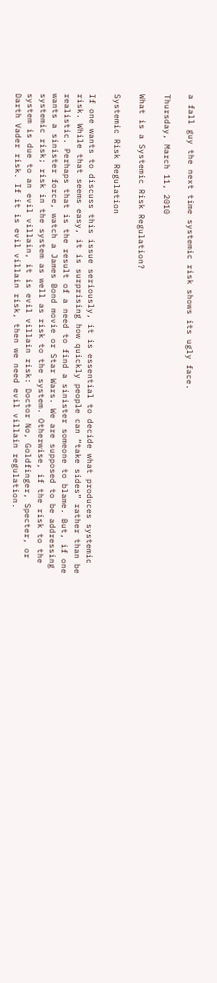a fall guy the next time systemic risk shows its ugly face.

Thursday, March 11, 2010

What is a Systemic Risk Regulation?

Systemic Risk Regulation

If one wants to discuss this issue seriously, it is essential to decide what produces systemic risk. While that seems easy, it is surprising how quickly people can “take sides” rather than be realistic. Perhaps that is the result of a need to find a sinister someone to blame. But, if one wants a sinister force, watch a James Bond movie or Star Wars. We are supposed to be addressing systemic risk; risk in the system as well as risk to the system. Otherwise, if the risk to the system is due to an evil villain, it is evil villain risk: Doctor No, Goldfinger, Specter, or Darth Vader risk. If it is evil villain risk, then we need evil villain regulation.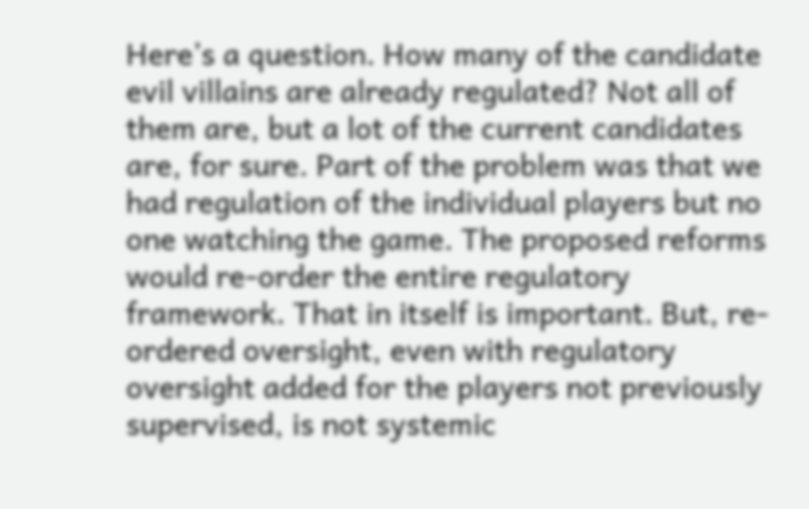Here’s a question. How many of the candidate evil villains are already regulated? Not all of them are, but a lot of the current candidates are, for sure. Part of the problem was that we had regulation of the individual players but no one watching the game. The proposed reforms would re-order the entire regulatory framework. That in itself is important. But, re-ordered oversight, even with regulatory oversight added for the players not previously supervised, is not systemic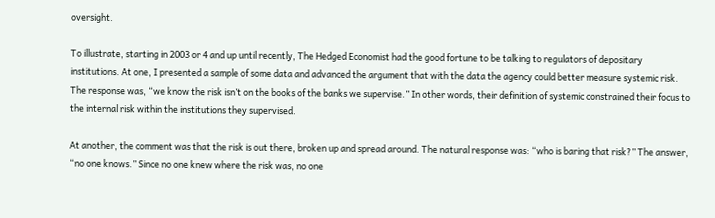oversight.

To illustrate, starting in 2003 or 4 and up until recently, The Hedged Economist had the good fortune to be talking to regulators of depositary institutions. At one, I presented a sample of some data and advanced the argument that with the data the agency could better measure systemic risk. The response was, “we know the risk isn’t on the books of the banks we supervise.” In other words, their definition of systemic constrained their focus to the internal risk within the institutions they supervised.

At another, the comment was that the risk is out there, broken up and spread around. The natural response was: “who is baring that risk?” The answer, “no one knows.” Since no one knew where the risk was, no one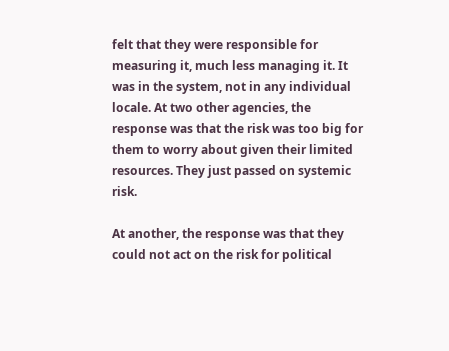felt that they were responsible for measuring it, much less managing it. It was in the system, not in any individual locale. At two other agencies, the response was that the risk was too big for them to worry about given their limited resources. They just passed on systemic risk.

At another, the response was that they could not act on the risk for political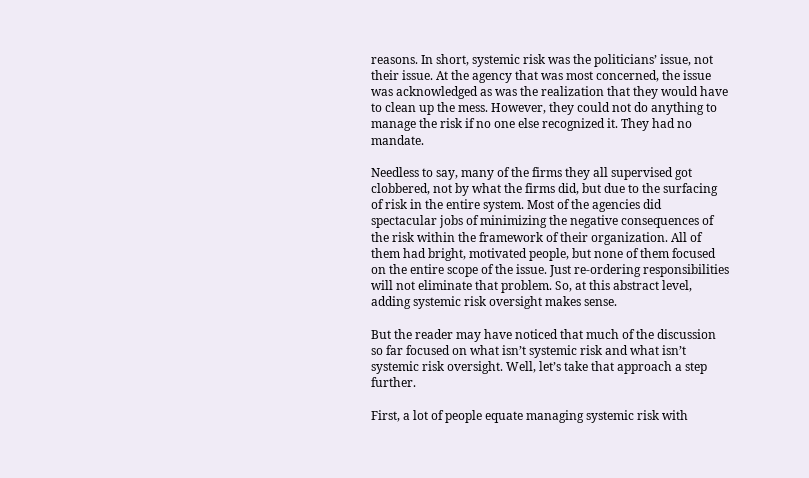reasons. In short, systemic risk was the politicians’ issue, not their issue. At the agency that was most concerned, the issue was acknowledged as was the realization that they would have to clean up the mess. However, they could not do anything to manage the risk if no one else recognized it. They had no mandate.

Needless to say, many of the firms they all supervised got clobbered, not by what the firms did, but due to the surfacing of risk in the entire system. Most of the agencies did spectacular jobs of minimizing the negative consequences of the risk within the framework of their organization. All of them had bright, motivated people, but none of them focused on the entire scope of the issue. Just re-ordering responsibilities will not eliminate that problem. So, at this abstract level, adding systemic risk oversight makes sense.

But the reader may have noticed that much of the discussion so far focused on what isn’t systemic risk and what isn’t systemic risk oversight. Well, let’s take that approach a step further.

First, a lot of people equate managing systemic risk with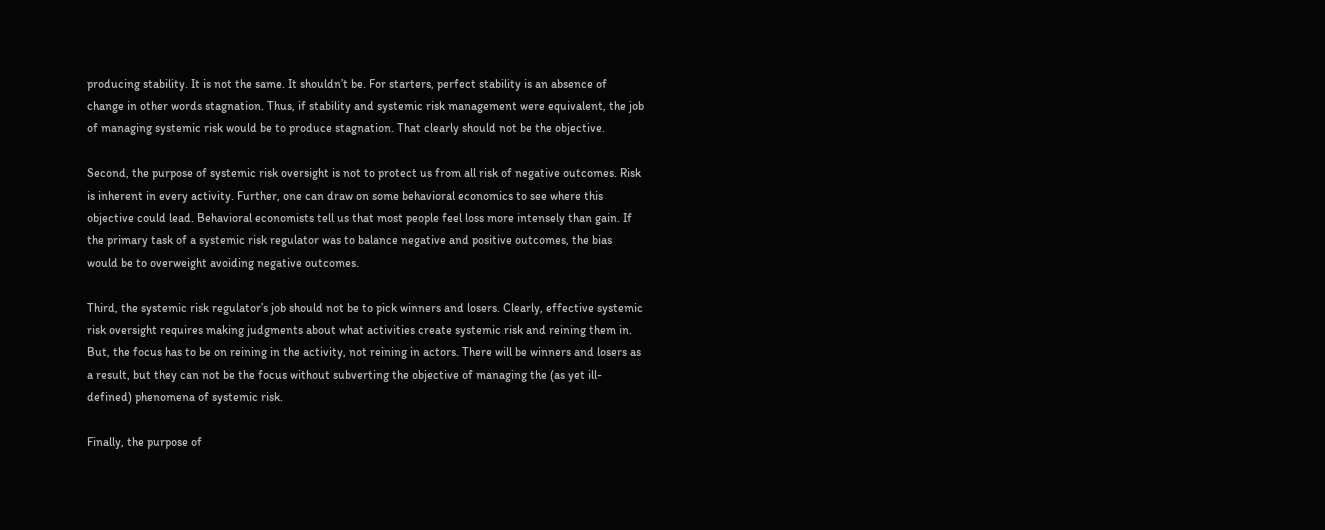producing stability. It is not the same. It shouldn’t be. For starters, perfect stability is an absence of change in other words stagnation. Thus, if stability and systemic risk management were equivalent, the job of managing systemic risk would be to produce stagnation. That clearly should not be the objective.

Second, the purpose of systemic risk oversight is not to protect us from all risk of negative outcomes. Risk is inherent in every activity. Further, one can draw on some behavioral economics to see where this objective could lead. Behavioral economists tell us that most people feel loss more intensely than gain. If the primary task of a systemic risk regulator was to balance negative and positive outcomes, the bias would be to overweight avoiding negative outcomes.

Third, the systemic risk regulator’s job should not be to pick winners and losers. Clearly, effective systemic risk oversight requires making judgments about what activities create systemic risk and reining them in. But, the focus has to be on reining in the activity, not reining in actors. There will be winners and losers as a result, but they can not be the focus without subverting the objective of managing the (as yet ill-defined) phenomena of systemic risk.

Finally, the purpose of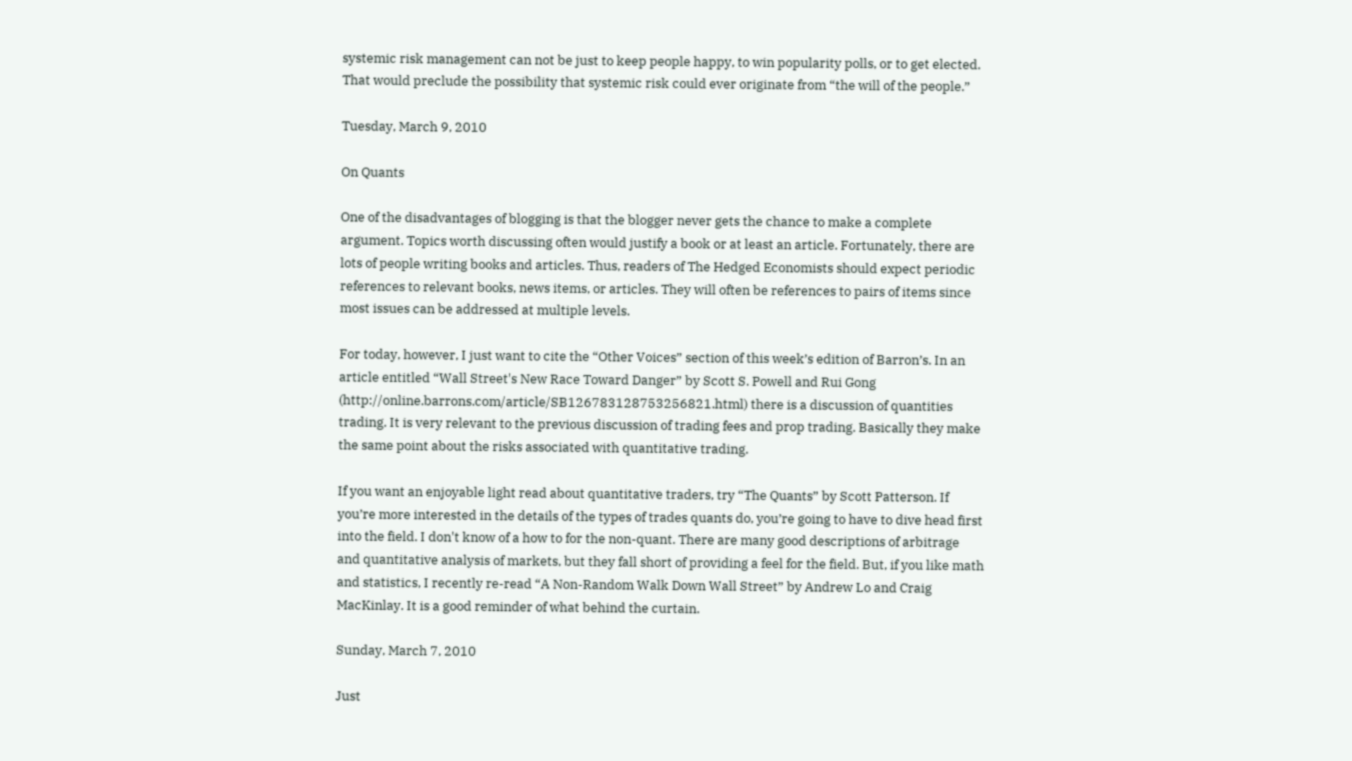systemic risk management can not be just to keep people happy, to win popularity polls, or to get elected. That would preclude the possibility that systemic risk could ever originate from “the will of the people.”

Tuesday, March 9, 2010

On Quants

One of the disadvantages of blogging is that the blogger never gets the chance to make a complete argument. Topics worth discussing often would justify a book or at least an article. Fortunately, there are lots of people writing books and articles. Thus, readers of The Hedged Economists should expect periodic references to relevant books, news items, or articles. They will often be references to pairs of items since most issues can be addressed at multiple levels.

For today, however, I just want to cite the “Other Voices” section of this week’s edition of Barron’s. In an article entitled “Wall Street's New Race Toward Danger” by Scott S. Powell and Rui Gong (http://online.barrons.com/article/SB126783128753256821.html) there is a discussion of quantities trading. It is very relevant to the previous discussion of trading fees and prop trading. Basically they make the same point about the risks associated with quantitative trading.

If you want an enjoyable light read about quantitative traders, try “The Quants” by Scott Patterson. If you’re more interested in the details of the types of trades quants do, you’re going to have to dive head first into the field. I don't know of a how to for the non-quant. There are many good descriptions of arbitrage and quantitative analysis of markets, but they fall short of providing a feel for the field. But, if you like math and statistics, I recently re-read “A Non-Random Walk Down Wall Street” by Andrew Lo and Craig MacKinlay. It is a good reminder of what behind the curtain.

Sunday, March 7, 2010

Just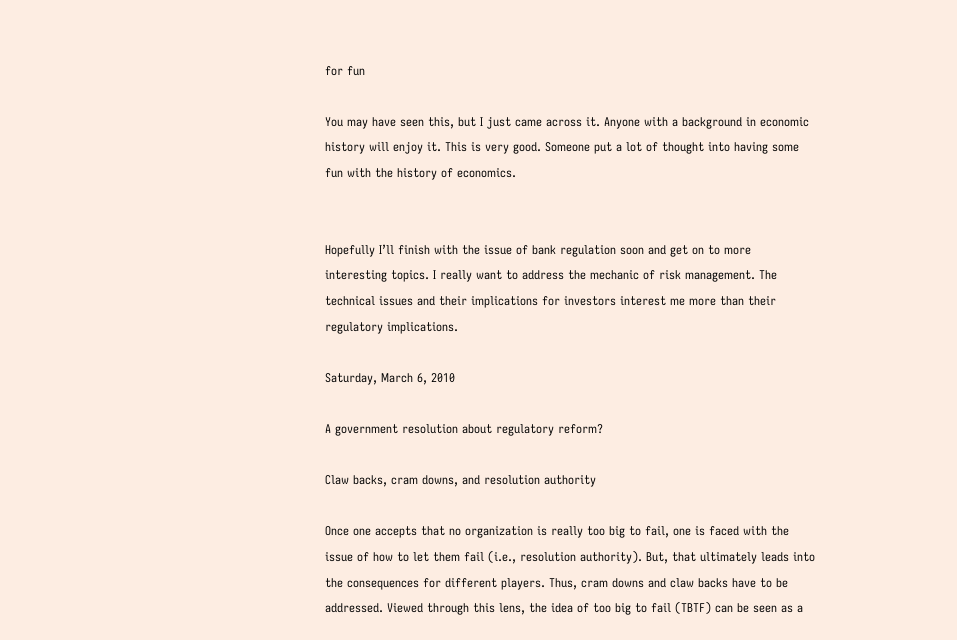for fun

You may have seen this, but I just came across it. Anyone with a background in economic history will enjoy it. This is very good. Someone put a lot of thought into having some fun with the history of economics.


Hopefully I’ll finish with the issue of bank regulation soon and get on to more interesting topics. I really want to address the mechanic of risk management. The technical issues and their implications for investors interest me more than their regulatory implications.

Saturday, March 6, 2010

A government resolution about regulatory reform?

Claw backs, cram downs, and resolution authority

Once one accepts that no organization is really too big to fail, one is faced with the issue of how to let them fail (i.e., resolution authority). But, that ultimately leads into the consequences for different players. Thus, cram downs and claw backs have to be addressed. Viewed through this lens, the idea of too big to fail (TBTF) can be seen as a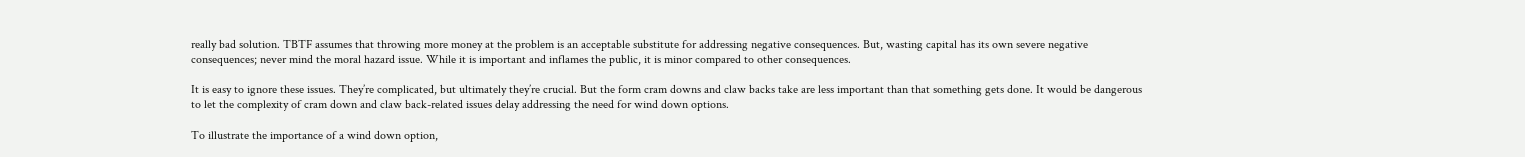really bad solution. TBTF assumes that throwing more money at the problem is an acceptable substitute for addressing negative consequences. But, wasting capital has its own severe negative consequences; never mind the moral hazard issue. While it is important and inflames the public, it is minor compared to other consequences.

It is easy to ignore these issues. They’re complicated, but ultimately they’re crucial. But the form cram downs and claw backs take are less important than that something gets done. It would be dangerous to let the complexity of cram down and claw back-related issues delay addressing the need for wind down options.

To illustrate the importance of a wind down option,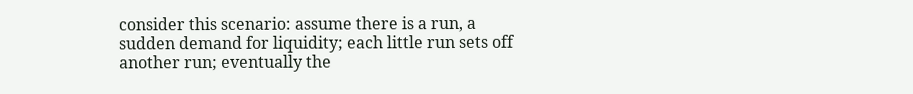consider this scenario: assume there is a run, a sudden demand for liquidity; each little run sets off another run; eventually the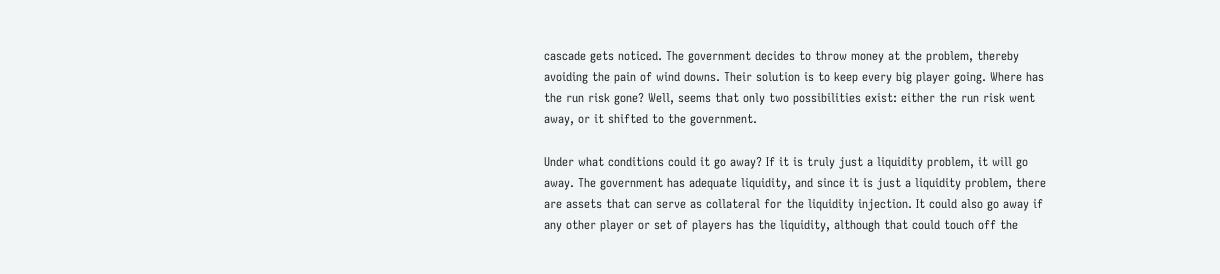cascade gets noticed. The government decides to throw money at the problem, thereby avoiding the pain of wind downs. Their solution is to keep every big player going. Where has the run risk gone? Well, seems that only two possibilities exist: either the run risk went away, or it shifted to the government.

Under what conditions could it go away? If it is truly just a liquidity problem, it will go away. The government has adequate liquidity, and since it is just a liquidity problem, there are assets that can serve as collateral for the liquidity injection. It could also go away if any other player or set of players has the liquidity, although that could touch off the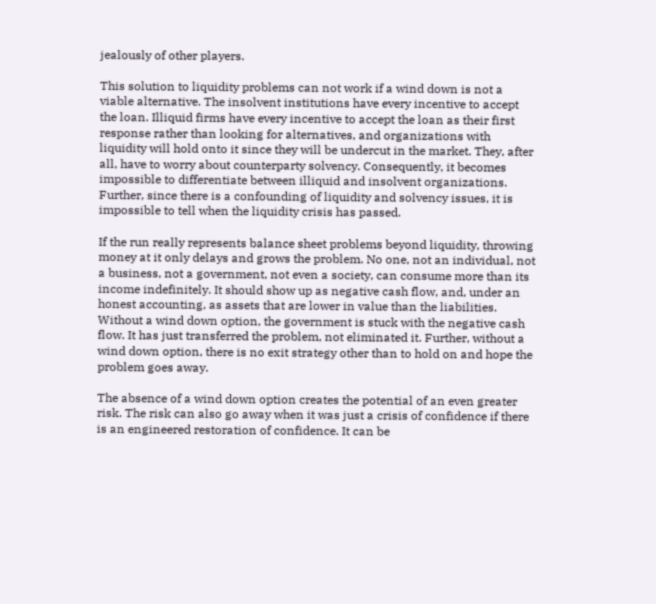jealously of other players.

This solution to liquidity problems can not work if a wind down is not a viable alternative. The insolvent institutions have every incentive to accept the loan. Illiquid firms have every incentive to accept the loan as their first response rather than looking for alternatives, and organizations with liquidity will hold onto it since they will be undercut in the market. They, after all, have to worry about counterparty solvency. Consequently, it becomes impossible to differentiate between illiquid and insolvent organizations. Further, since there is a confounding of liquidity and solvency issues, it is impossible to tell when the liquidity crisis has passed.

If the run really represents balance sheet problems beyond liquidity, throwing money at it only delays and grows the problem. No one, not an individual, not a business, not a government, not even a society, can consume more than its income indefinitely. It should show up as negative cash flow, and, under an honest accounting, as assets that are lower in value than the liabilities. Without a wind down option, the government is stuck with the negative cash flow. It has just transferred the problem, not eliminated it. Further, without a wind down option, there is no exit strategy other than to hold on and hope the problem goes away.

The absence of a wind down option creates the potential of an even greater risk. The risk can also go away when it was just a crisis of confidence if there is an engineered restoration of confidence. It can be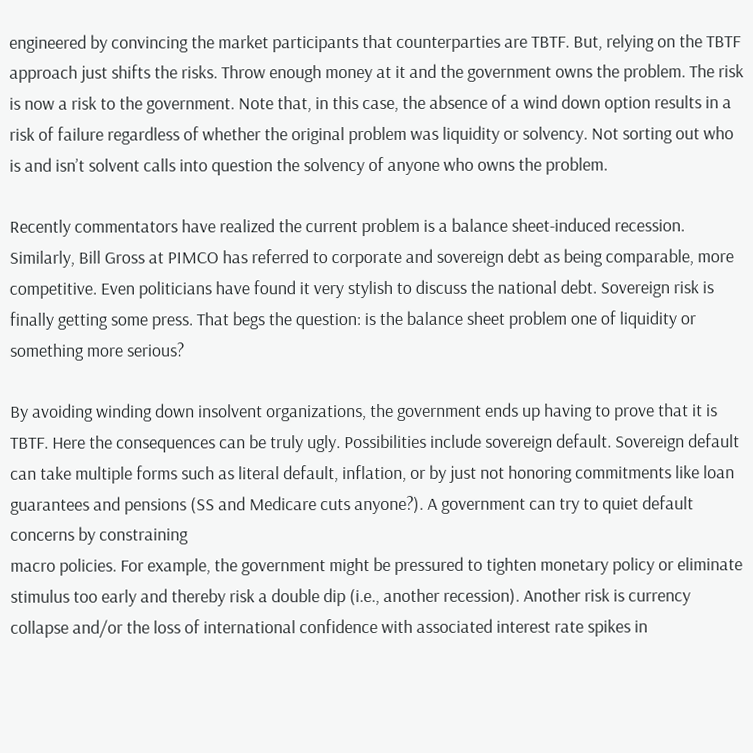engineered by convincing the market participants that counterparties are TBTF. But, relying on the TBTF approach just shifts the risks. Throw enough money at it and the government owns the problem. The risk is now a risk to the government. Note that, in this case, the absence of a wind down option results in a risk of failure regardless of whether the original problem was liquidity or solvency. Not sorting out who is and isn’t solvent calls into question the solvency of anyone who owns the problem.

Recently commentators have realized the current problem is a balance sheet-induced recession. Similarly, Bill Gross at PIMCO has referred to corporate and sovereign debt as being comparable, more competitive. Even politicians have found it very stylish to discuss the national debt. Sovereign risk is finally getting some press. That begs the question: is the balance sheet problem one of liquidity or something more serious?

By avoiding winding down insolvent organizations, the government ends up having to prove that it is TBTF. Here the consequences can be truly ugly. Possibilities include sovereign default. Sovereign default can take multiple forms such as literal default, inflation, or by just not honoring commitments like loan guarantees and pensions (SS and Medicare cuts anyone?). A government can try to quiet default concerns by constraining
macro policies. For example, the government might be pressured to tighten monetary policy or eliminate stimulus too early and thereby risk a double dip (i.e., another recession). Another risk is currency collapse and/or the loss of international confidence with associated interest rate spikes in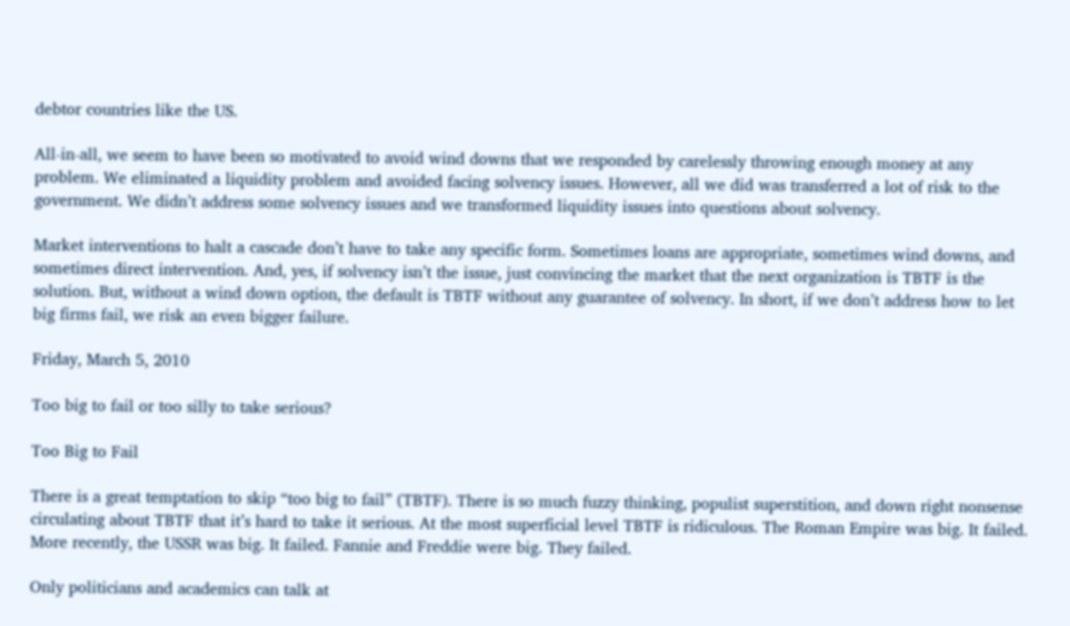debtor countries like the US.

All-in-all, we seem to have been so motivated to avoid wind downs that we responded by carelessly throwing enough money at any problem. We eliminated a liquidity problem and avoided facing solvency issues. However, all we did was transferred a lot of risk to the government. We didn’t address some solvency issues and we transformed liquidity issues into questions about solvency.

Market interventions to halt a cascade don’t have to take any specific form. Sometimes loans are appropriate, sometimes wind downs, and sometimes direct intervention. And, yes, if solvency isn’t the issue, just convincing the market that the next organization is TBTF is the solution. But, without a wind down option, the default is TBTF without any guarantee of solvency. In short, if we don’t address how to let big firms fail, we risk an even bigger failure.

Friday, March 5, 2010

Too big to fail or too silly to take serious?

Too Big to Fail

There is a great temptation to skip “too big to fail” (TBTF). There is so much fuzzy thinking, populist superstition, and down right nonsense circulating about TBTF that it’s hard to take it serious. At the most superficial level TBTF is ridiculous. The Roman Empire was big. It failed. More recently, the USSR was big. It failed. Fannie and Freddie were big. They failed.

Only politicians and academics can talk at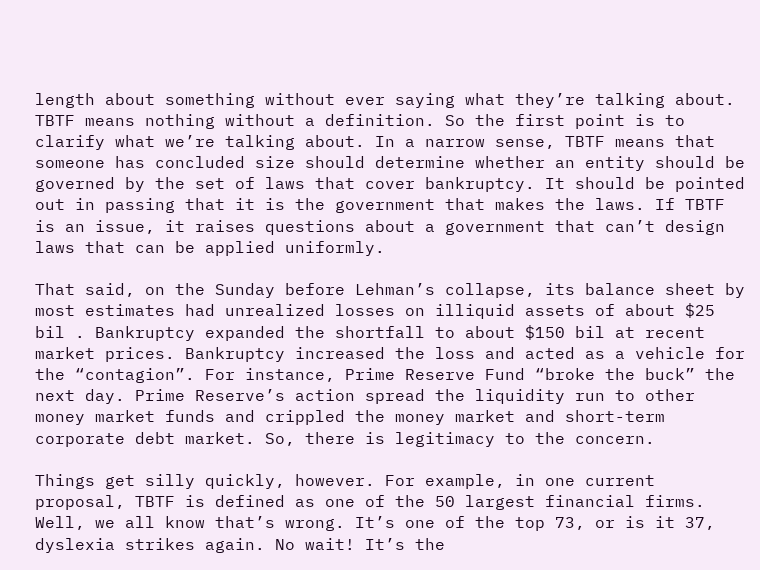length about something without ever saying what they’re talking about. TBTF means nothing without a definition. So the first point is to clarify what we’re talking about. In a narrow sense, TBTF means that someone has concluded size should determine whether an entity should be governed by the set of laws that cover bankruptcy. It should be pointed out in passing that it is the government that makes the laws. If TBTF is an issue, it raises questions about a government that can’t design laws that can be applied uniformly.

That said, on the Sunday before Lehman’s collapse, its balance sheet by most estimates had unrealized losses on illiquid assets of about $25 bil . Bankruptcy expanded the shortfall to about $150 bil at recent market prices. Bankruptcy increased the loss and acted as a vehicle for the “contagion”. For instance, Prime Reserve Fund “broke the buck” the next day. Prime Reserve’s action spread the liquidity run to other money market funds and crippled the money market and short-term corporate debt market. So, there is legitimacy to the concern.

Things get silly quickly, however. For example, in one current proposal, TBTF is defined as one of the 50 largest financial firms. Well, we all know that’s wrong. It’s one of the top 73, or is it 37, dyslexia strikes again. No wait! It’s the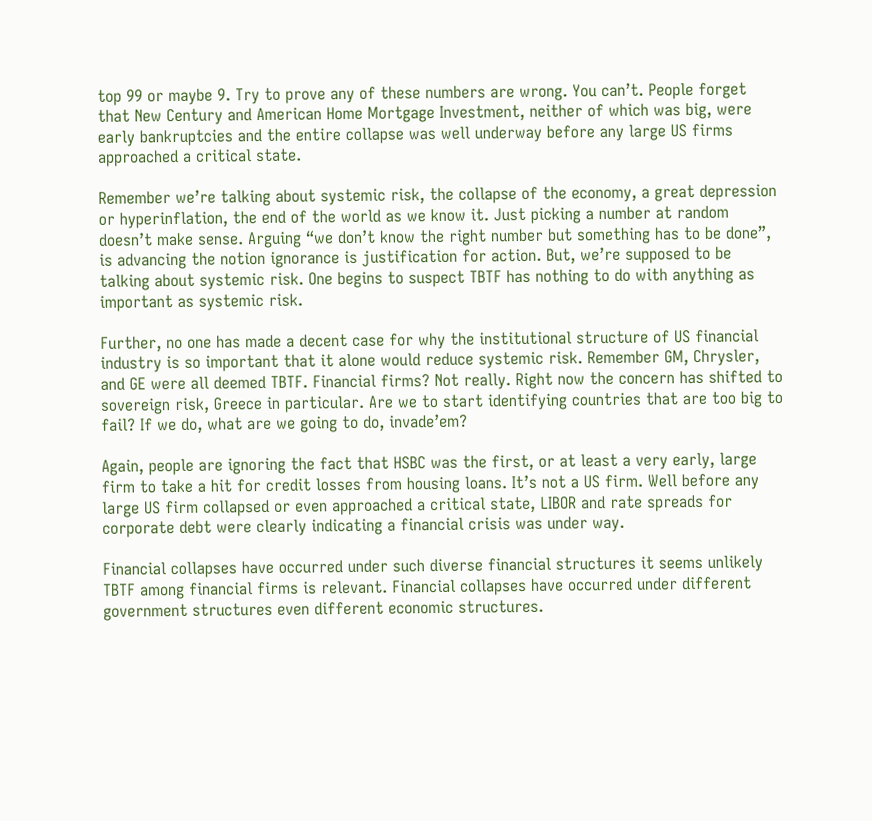top 99 or maybe 9. Try to prove any of these numbers are wrong. You can’t. People forget that New Century and American Home Mortgage Investment, neither of which was big, were early bankruptcies and the entire collapse was well underway before any large US firms approached a critical state.

Remember we’re talking about systemic risk, the collapse of the economy, a great depression or hyperinflation, the end of the world as we know it. Just picking a number at random doesn’t make sense. Arguing “we don’t know the right number but something has to be done”, is advancing the notion ignorance is justification for action. But, we’re supposed to be talking about systemic risk. One begins to suspect TBTF has nothing to do with anything as important as systemic risk.

Further, no one has made a decent case for why the institutional structure of US financial industry is so important that it alone would reduce systemic risk. Remember GM, Chrysler, and GE were all deemed TBTF. Financial firms? Not really. Right now the concern has shifted to sovereign risk, Greece in particular. Are we to start identifying countries that are too big to fail? If we do, what are we going to do, invade’em?

Again, people are ignoring the fact that HSBC was the first, or at least a very early, large firm to take a hit for credit losses from housing loans. It’s not a US firm. Well before any large US firm collapsed or even approached a critical state, LIBOR and rate spreads for corporate debt were clearly indicating a financial crisis was under way.

Financial collapses have occurred under such diverse financial structures it seems unlikely TBTF among financial firms is relevant. Financial collapses have occurred under different government structures even different economic structures.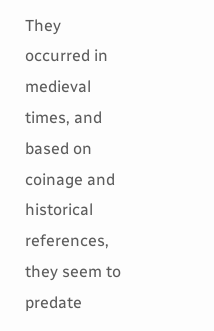They occurred in medieval times, and based on coinage and historical references, they seem to predate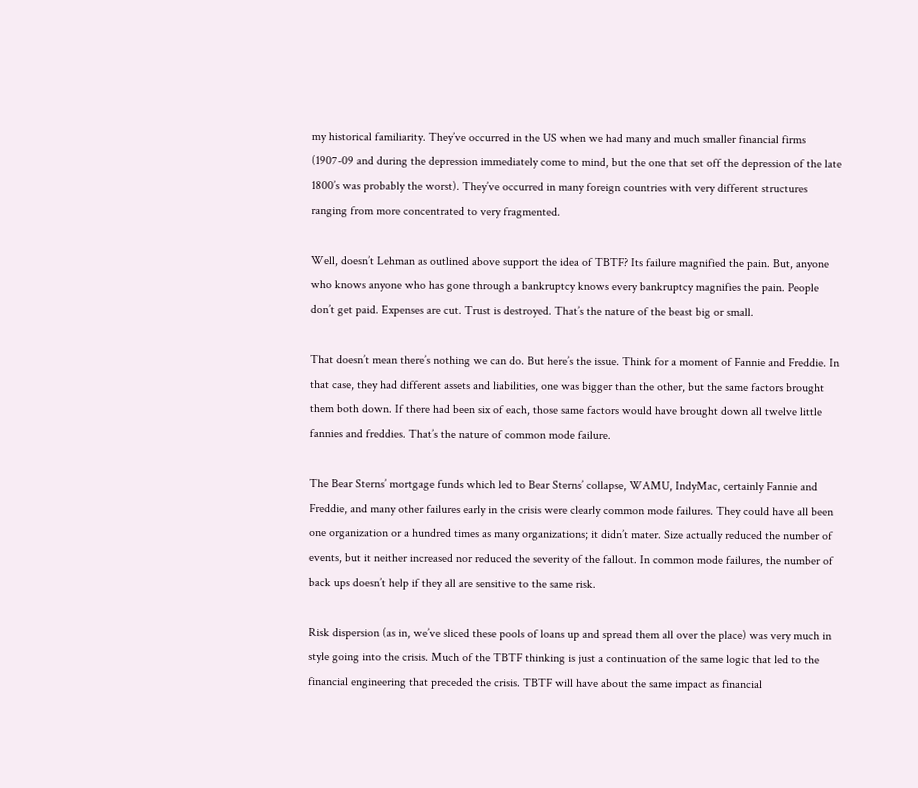my historical familiarity. They’ve occurred in the US when we had many and much smaller financial firms (1907-09 and during the depression immediately come to mind, but the one that set off the depression of the late 1800’s was probably the worst). They’ve occurred in many foreign countries with very different structures ranging from more concentrated to very fragmented.

Well, doesn’t Lehman as outlined above support the idea of TBTF? Its failure magnified the pain. But, anyone who knows anyone who has gone through a bankruptcy knows every bankruptcy magnifies the pain. People don’t get paid. Expenses are cut. Trust is destroyed. That’s the nature of the beast big or small.

That doesn’t mean there’s nothing we can do. But here’s the issue. Think for a moment of Fannie and Freddie. In that case, they had different assets and liabilities, one was bigger than the other, but the same factors brought them both down. If there had been six of each, those same factors would have brought down all twelve little fannies and freddies. That’s the nature of common mode failure.

The Bear Sterns’ mortgage funds which led to Bear Sterns’ collapse, WAMU, IndyMac, certainly Fannie and Freddie, and many other failures early in the crisis were clearly common mode failures. They could have all been one organization or a hundred times as many organizations; it didn’t mater. Size actually reduced the number of events, but it neither increased nor reduced the severity of the fallout. In common mode failures, the number of back ups doesn’t help if they all are sensitive to the same risk.

Risk dispersion (as in, we’ve sliced these pools of loans up and spread them all over the place) was very much in style going into the crisis. Much of the TBTF thinking is just a continuation of the same logic that led to the financial engineering that preceded the crisis. TBTF will have about the same impact as financial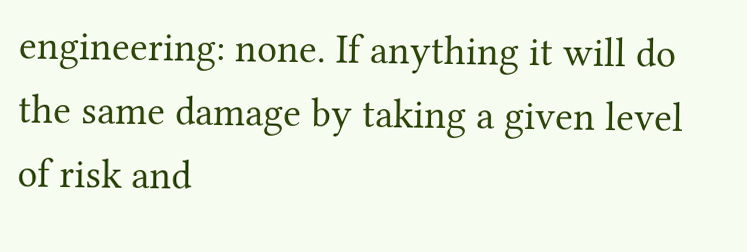engineering: none. If anything it will do the same damage by taking a given level of risk and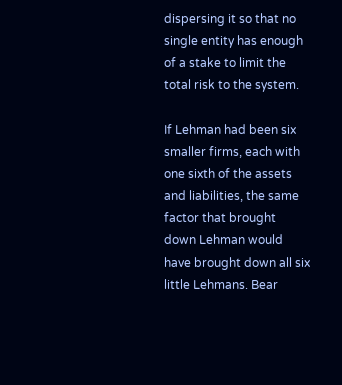dispersing it so that no single entity has enough of a stake to limit the total risk to the system.

If Lehman had been six smaller firms, each with one sixth of the assets and liabilities, the same factor that brought down Lehman would have brought down all six little Lehmans. Bear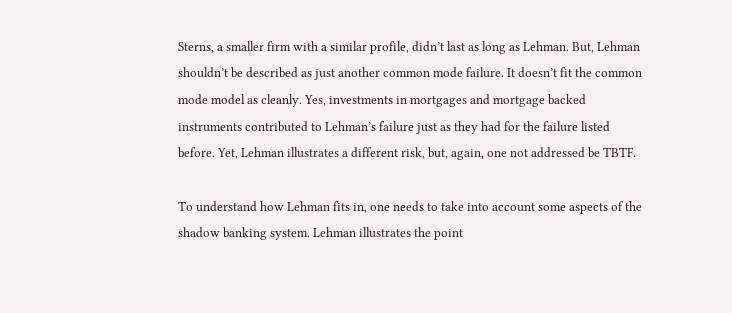Sterns, a smaller firm with a similar profile, didn’t last as long as Lehman. But, Lehman shouldn’t be described as just another common mode failure. It doesn’t fit the common mode model as cleanly. Yes, investments in mortgages and mortgage backed instruments contributed to Lehman’s failure just as they had for the failure listed before. Yet, Lehman illustrates a different risk, but, again, one not addressed be TBTF.

To understand how Lehman fits in, one needs to take into account some aspects of the shadow banking system. Lehman illustrates the point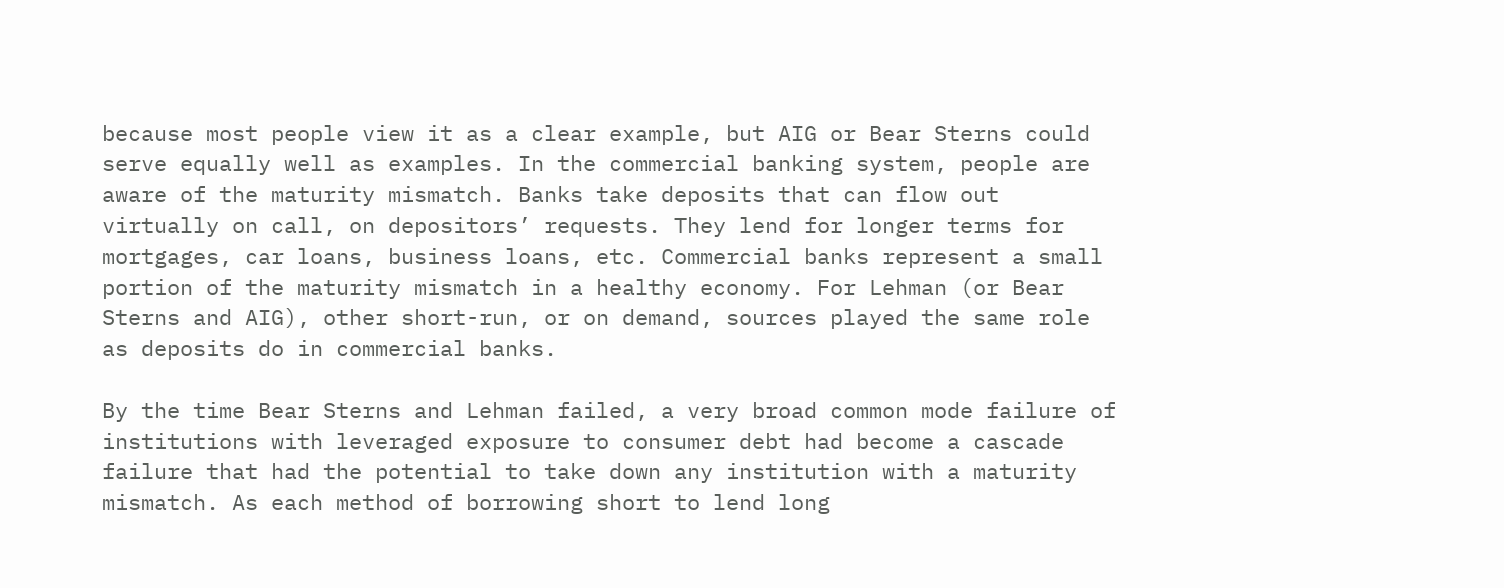because most people view it as a clear example, but AIG or Bear Sterns could serve equally well as examples. In the commercial banking system, people are aware of the maturity mismatch. Banks take deposits that can flow out virtually on call, on depositors’ requests. They lend for longer terms for mortgages, car loans, business loans, etc. Commercial banks represent a small portion of the maturity mismatch in a healthy economy. For Lehman (or Bear Sterns and AIG), other short-run, or on demand, sources played the same role as deposits do in commercial banks.

By the time Bear Sterns and Lehman failed, a very broad common mode failure of institutions with leveraged exposure to consumer debt had become a cascade failure that had the potential to take down any institution with a maturity mismatch. As each method of borrowing short to lend long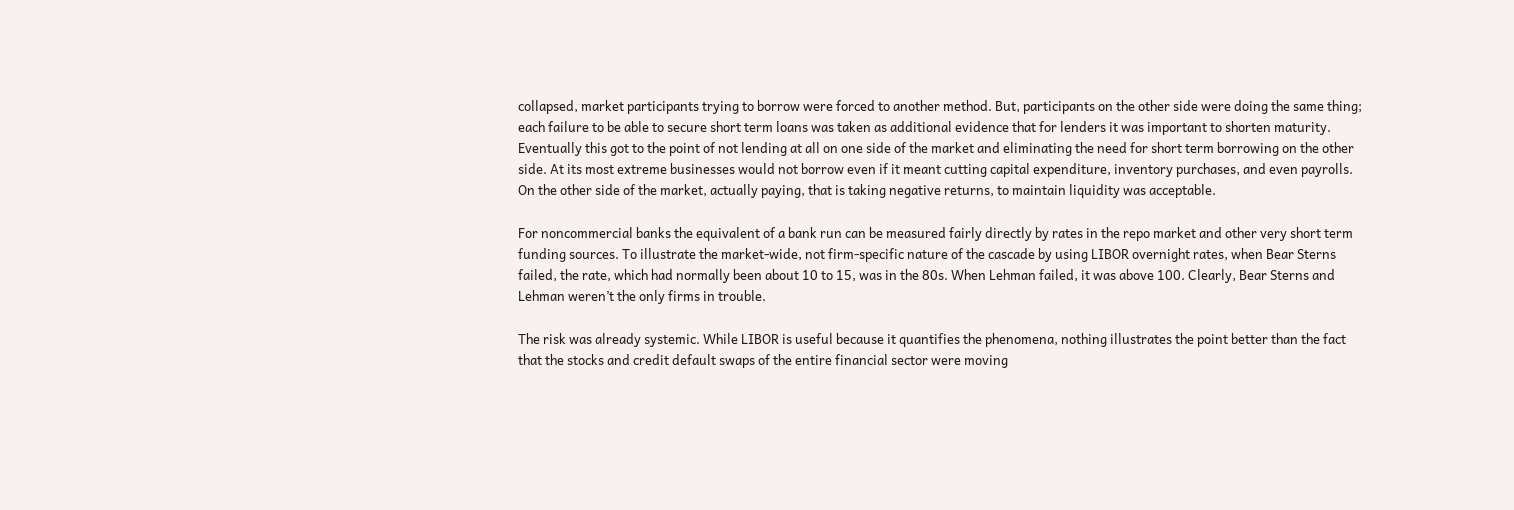collapsed, market participants trying to borrow were forced to another method. But, participants on the other side were doing the same thing; each failure to be able to secure short term loans was taken as additional evidence that for lenders it was important to shorten maturity. Eventually this got to the point of not lending at all on one side of the market and eliminating the need for short term borrowing on the other side. At its most extreme businesses would not borrow even if it meant cutting capital expenditure, inventory purchases, and even payrolls. On the other side of the market, actually paying, that is taking negative returns, to maintain liquidity was acceptable.

For noncommercial banks the equivalent of a bank run can be measured fairly directly by rates in the repo market and other very short term funding sources. To illustrate the market-wide, not firm-specific nature of the cascade by using LIBOR overnight rates, when Bear Sterns failed, the rate, which had normally been about 10 to 15, was in the 80s. When Lehman failed, it was above 100. Clearly, Bear Sterns and Lehman weren’t the only firms in trouble.

The risk was already systemic. While LIBOR is useful because it quantifies the phenomena, nothing illustrates the point better than the fact that the stocks and credit default swaps of the entire financial sector were moving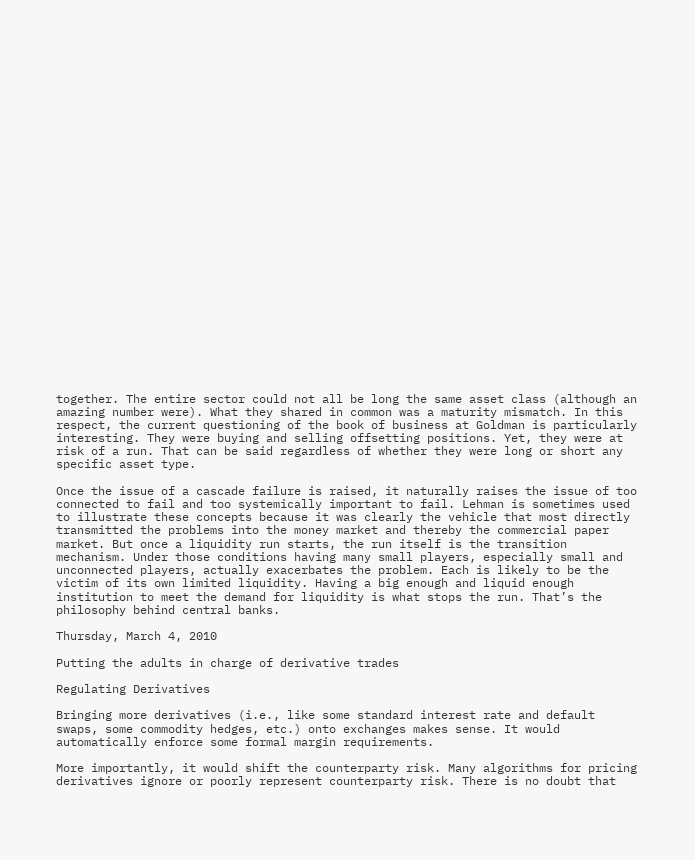together. The entire sector could not all be long the same asset class (although an amazing number were). What they shared in common was a maturity mismatch. In this respect, the current questioning of the book of business at Goldman is particularly interesting. They were buying and selling offsetting positions. Yet, they were at risk of a run. That can be said regardless of whether they were long or short any specific asset type.

Once the issue of a cascade failure is raised, it naturally raises the issue of too connected to fail and too systemically important to fail. Lehman is sometimes used to illustrate these concepts because it was clearly the vehicle that most directly transmitted the problems into the money market and thereby the commercial paper market. But once a liquidity run starts, the run itself is the transition mechanism. Under those conditions having many small players, especially small and unconnected players, actually exacerbates the problem. Each is likely to be the victim of its own limited liquidity. Having a big enough and liquid enough institution to meet the demand for liquidity is what stops the run. That’s the philosophy behind central banks.

Thursday, March 4, 2010

Putting the adults in charge of derivative trades

Regulating Derivatives

Bringing more derivatives (i.e., like some standard interest rate and default swaps, some commodity hedges, etc.) onto exchanges makes sense. It would automatically enforce some formal margin requirements.

More importantly, it would shift the counterparty risk. Many algorithms for pricing derivatives ignore or poorly represent counterparty risk. There is no doubt that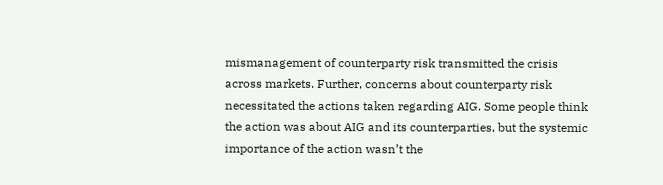mismanagement of counterparty risk transmitted the crisis across markets. Further, concerns about counterparty risk necessitated the actions taken regarding AIG. Some people think the action was about AIG and its counterparties, but the systemic importance of the action wasn’t the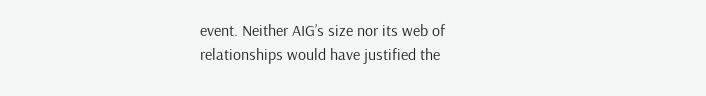event. Neither AIG’s size nor its web of relationships would have justified the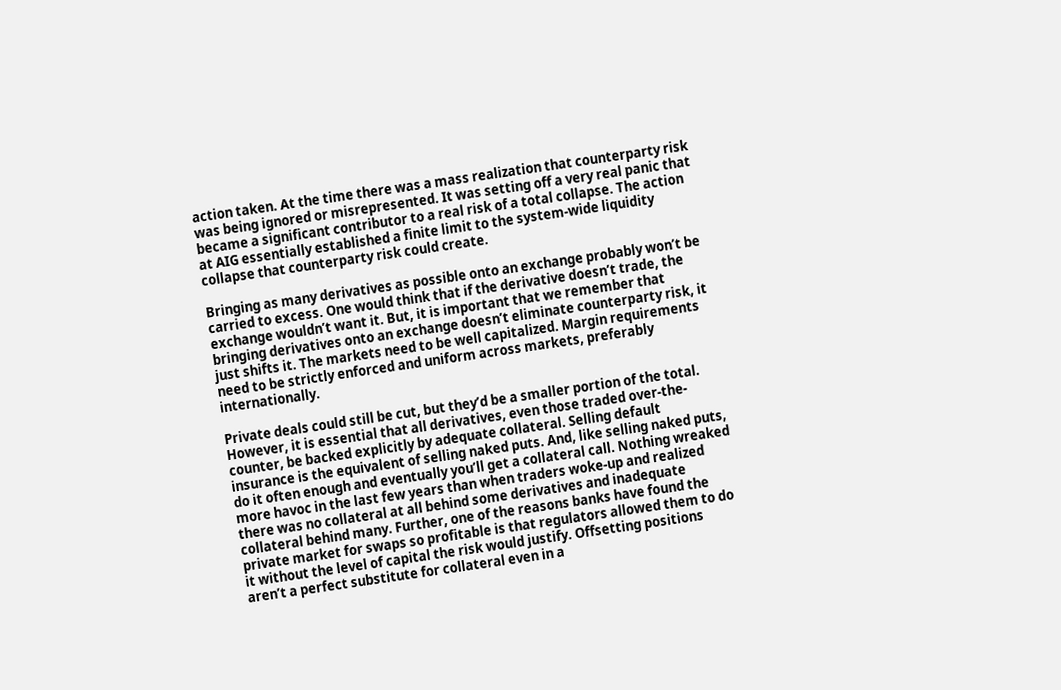action taken. At the time there was a mass realization that counterparty risk was being ignored or misrepresented. It was setting off a very real panic that became a significant contributor to a real risk of a total collapse. The action at AIG essentially established a finite limit to the system-wide liquidity collapse that counterparty risk could create.

Bringing as many derivatives as possible onto an exchange probably won’t be carried to excess. One would think that if the derivative doesn’t trade, the exchange wouldn’t want it. But, it is important that we remember that bringing derivatives onto an exchange doesn’t eliminate counterparty risk, it just shifts it. The markets need to be well capitalized. Margin requirements need to be strictly enforced and uniform across markets, preferably internationally.

Private deals could still be cut, but they’d be a smaller portion of the total. However, it is essential that all derivatives, even those traded over-the-counter, be backed explicitly by adequate collateral. Selling default insurance is the equivalent of selling naked puts. And, like selling naked puts, do it often enough and eventually you’ll get a collateral call. Nothing wreaked more havoc in the last few years than when traders woke-up and realized there was no collateral at all behind some derivatives and inadequate collateral behind many. Further, one of the reasons banks have found the private market for swaps so profitable is that regulators allowed them to do it without the level of capital the risk would justify. Offsetting positions aren’t a perfect substitute for collateral even in a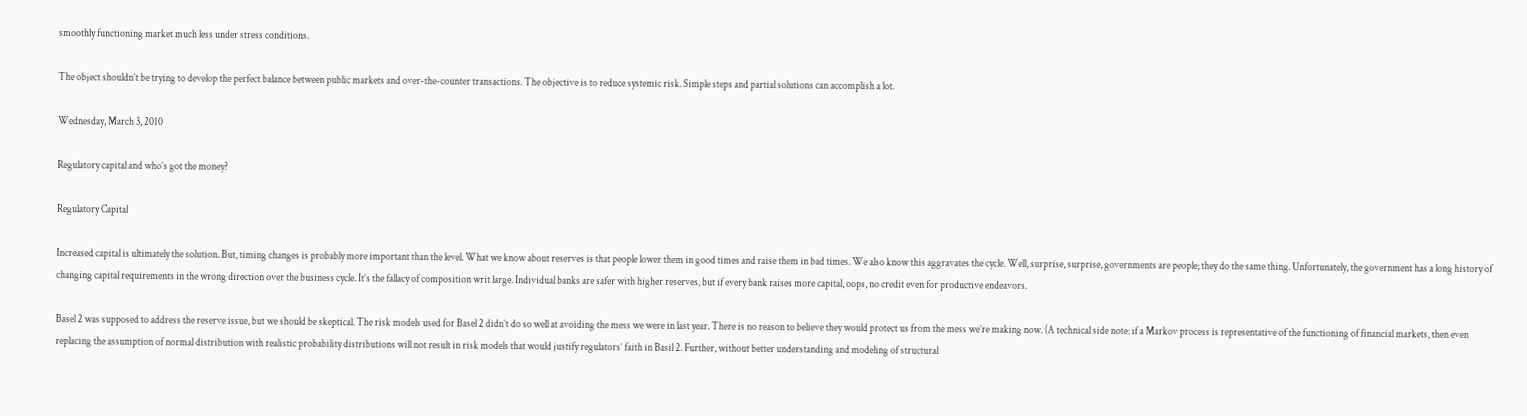smoothly functioning market much less under stress conditions.

The object shouldn’t be trying to develop the perfect balance between public markets and over-the-counter transactions. The objective is to reduce systemic risk. Simple steps and partial solutions can accomplish a lot.

Wednesday, March 3, 2010

Regulatory capital and who’s got the money?

Regulatory Capital

Increased capital is ultimately the solution. But, timing changes is probably more important than the level. What we know about reserves is that people lower them in good times and raise them in bad times. We also know this aggravates the cycle. Well, surprise, surprise, governments are people; they do the same thing. Unfortunately, the government has a long history of changing capital requirements in the wrong direction over the business cycle. It’s the fallacy of composition writ large. Individual banks are safer with higher reserves, but if every bank raises more capital, oops, no credit even for productive endeavors.

Basel 2 was supposed to address the reserve issue, but we should be skeptical. The risk models used for Basel 2 didn’t do so well at avoiding the mess we were in last year. There is no reason to believe they would protect us from the mess we’re making now. (A technical side note: if a Markov process is representative of the functioning of financial markets, then even replacing the assumption of normal distribution with realistic probability distributions will not result in risk models that would justify regulators’ faith in Basil 2. Further, without better understanding and modeling of structural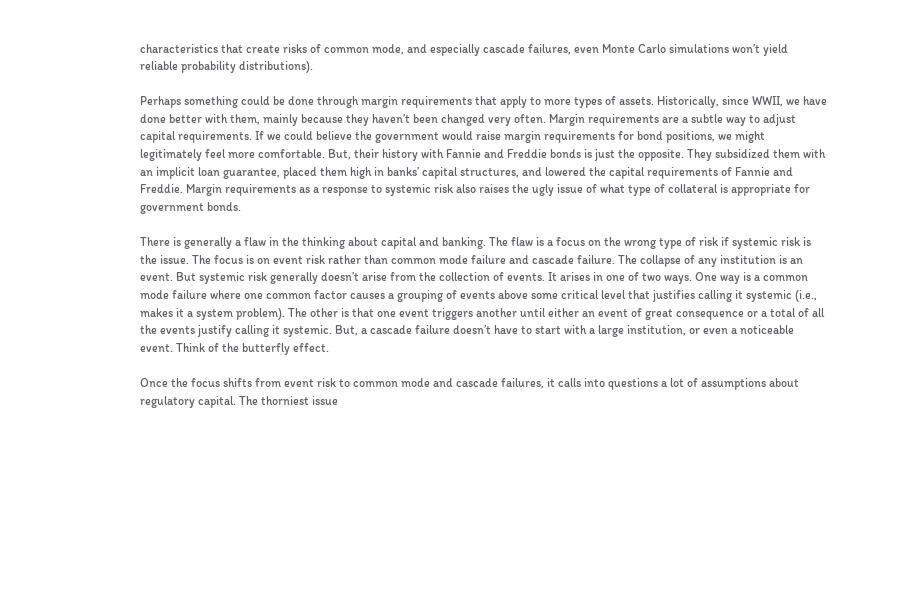characteristics that create risks of common mode, and especially cascade failures, even Monte Carlo simulations won’t yield reliable probability distributions).

Perhaps something could be done through margin requirements that apply to more types of assets. Historically, since WWII, we have done better with them, mainly because they haven’t been changed very often. Margin requirements are a subtle way to adjust capital requirements. If we could believe the government would raise margin requirements for bond positions, we might legitimately feel more comfortable. But, their history with Fannie and Freddie bonds is just the opposite. They subsidized them with an implicit loan guarantee, placed them high in banks’ capital structures, and lowered the capital requirements of Fannie and Freddie. Margin requirements as a response to systemic risk also raises the ugly issue of what type of collateral is appropriate for government bonds.

There is generally a flaw in the thinking about capital and banking. The flaw is a focus on the wrong type of risk if systemic risk is the issue. The focus is on event risk rather than common mode failure and cascade failure. The collapse of any institution is an event. But systemic risk generally doesn’t arise from the collection of events. It arises in one of two ways. One way is a common mode failure where one common factor causes a grouping of events above some critical level that justifies calling it systemic (i.e., makes it a system problem). The other is that one event triggers another until either an event of great consequence or a total of all the events justify calling it systemic. But, a cascade failure doesn’t have to start with a large institution, or even a noticeable event. Think of the butterfly effect.

Once the focus shifts from event risk to common mode and cascade failures, it calls into questions a lot of assumptions about regulatory capital. The thorniest issue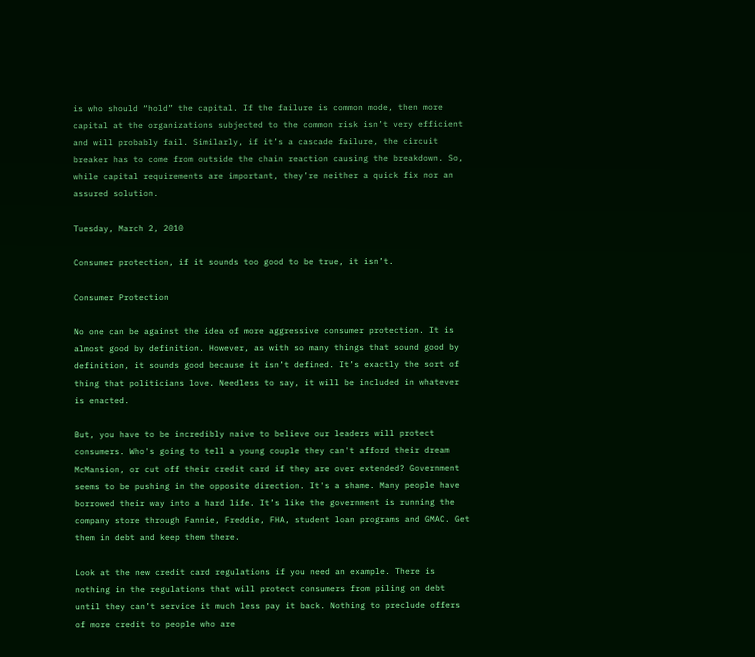is who should “hold” the capital. If the failure is common mode, then more capital at the organizations subjected to the common risk isn’t very efficient and will probably fail. Similarly, if it’s a cascade failure, the circuit breaker has to come from outside the chain reaction causing the breakdown. So, while capital requirements are important, they’re neither a quick fix nor an assured solution.

Tuesday, March 2, 2010

Consumer protection, if it sounds too good to be true, it isn’t.

Consumer Protection

No one can be against the idea of more aggressive consumer protection. It is almost good by definition. However, as with so many things that sound good by definition, it sounds good because it isn’t defined. It’s exactly the sort of thing that politicians love. Needless to say, it will be included in whatever is enacted.

But, you have to be incredibly naive to believe our leaders will protect consumers. Who's going to tell a young couple they can't afford their dream McMansion, or cut off their credit card if they are over extended? Government seems to be pushing in the opposite direction. It's a shame. Many people have borrowed their way into a hard life. It’s like the government is running the company store through Fannie, Freddie, FHA, student loan programs and GMAC. Get them in debt and keep them there.

Look at the new credit card regulations if you need an example. There is nothing in the regulations that will protect consumers from piling on debt until they can’t service it much less pay it back. Nothing to preclude offers of more credit to people who are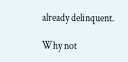already delinquent.

Why not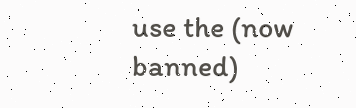use the (now banned)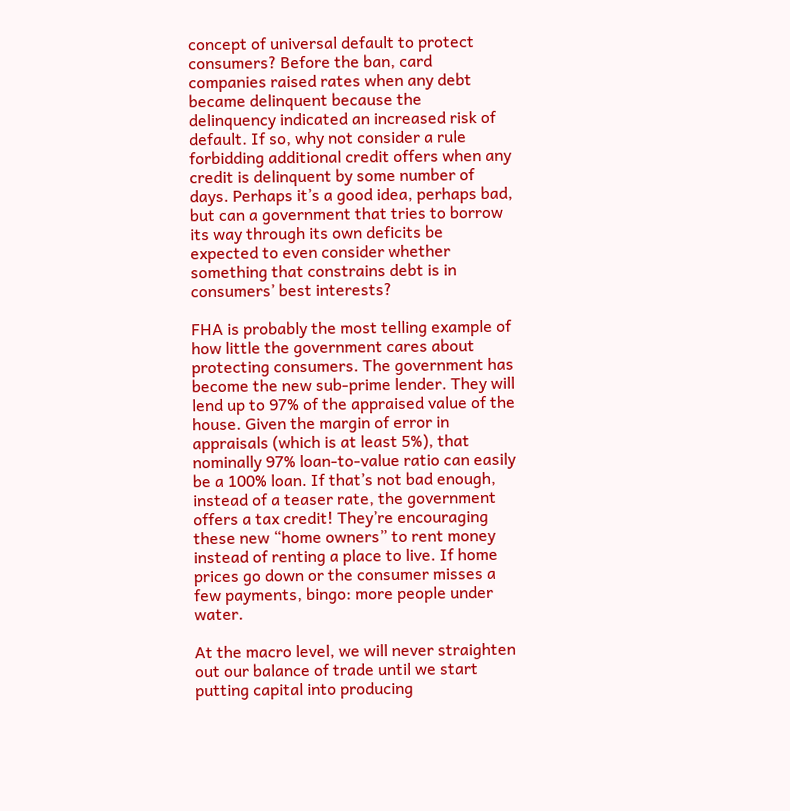concept of universal default to protect consumers? Before the ban, card companies raised rates when any debt became delinquent because the delinquency indicated an increased risk of default. If so, why not consider a rule forbidding additional credit offers when any credit is delinquent by some number of days. Perhaps it’s a good idea, perhaps bad, but can a government that tries to borrow its way through its own deficits be expected to even consider whether something that constrains debt is in consumers’ best interests?

FHA is probably the most telling example of how little the government cares about protecting consumers. The government has become the new sub-prime lender. They will lend up to 97% of the appraised value of the house. Given the margin of error in appraisals (which is at least 5%), that nominally 97% loan-to-value ratio can easily be a 100% loan. If that’s not bad enough, instead of a teaser rate, the government offers a tax credit! They’re encouraging these new “home owners” to rent money instead of renting a place to live. If home prices go down or the consumer misses a few payments, bingo: more people under water.

At the macro level, we will never straighten out our balance of trade until we start putting capital into producing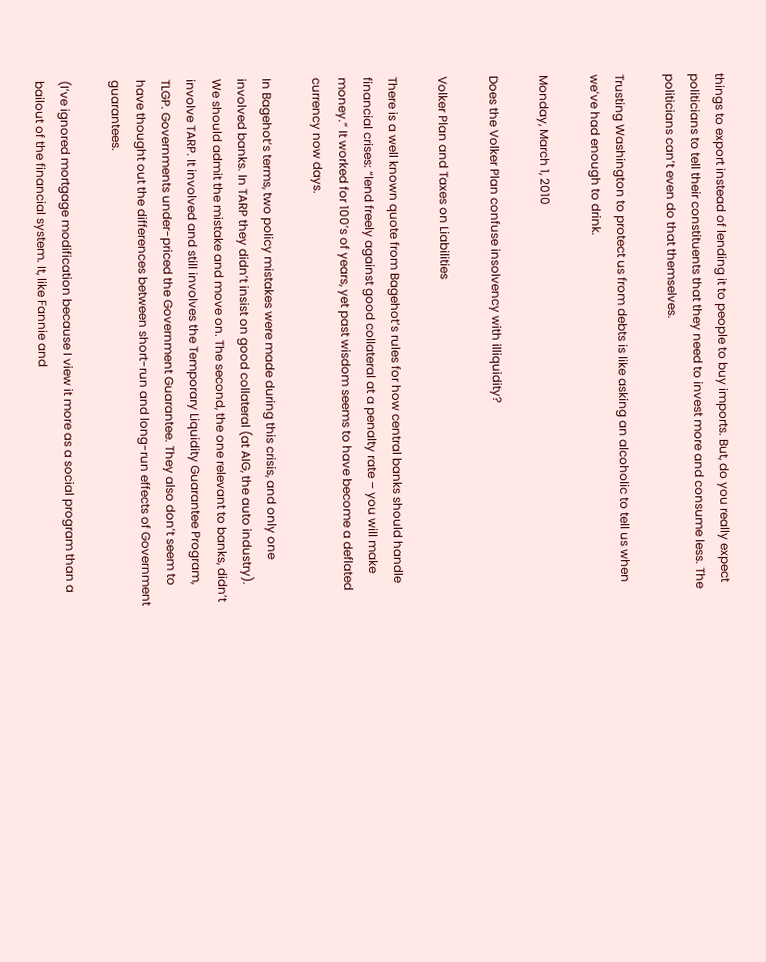things to export instead of lending it to people to buy imports. But, do you really expect politicians to tell their constituents that they need to invest more and consume less. The politicians can’t even do that themselves.

Trusting Washington to protect us from debts is like asking an alcoholic to tell us when we’ve had enough to drink.

Monday, March 1, 2010

Does the Volker Plan confuse insolvency with illiquidity?

Volker Plan and Taxes on Liabilities

There is a well known quote from Bagehot’s rules for how central banks should handle financial crises: “lend freely against good collateral at a penalty rate – you will make money.” It worked for 100’s of years, yet past wisdom seems to have become a deflated currency now days.

In Bagehot’s terms, two policy mistakes were made during this crisis, and only one involved banks. In TARP they didn’t insist on good collateral (at AIG, the auto industry). We should admit the mistake and move on. The second, the one relevant to banks, didn’t involve TARP. It involved and still involves the Temporary Liquidity Guarantee Program, TLGP. Governments under-priced the Government Guarantee. They also don’t seem to have thought out the differences between short-run and long-run effects of Government guarantees.

(I’ve ignored mortgage modification because I view it more as a social program than a bailout of the financial system. It, like Fannie and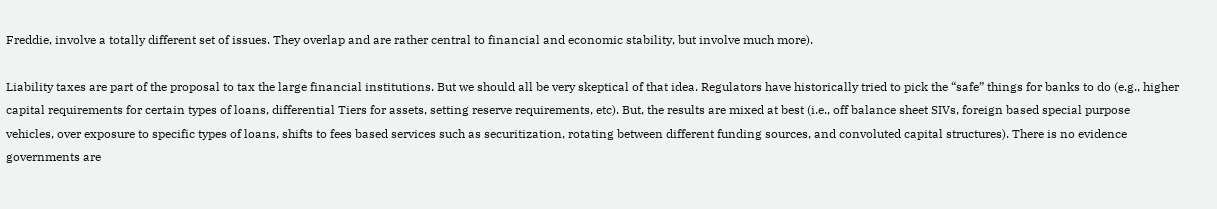Freddie, involve a totally different set of issues. They overlap and are rather central to financial and economic stability, but involve much more).

Liability taxes are part of the proposal to tax the large financial institutions. But we should all be very skeptical of that idea. Regulators have historically tried to pick the “safe” things for banks to do (e.g., higher capital requirements for certain types of loans, differential Tiers for assets, setting reserve requirements, etc). But, the results are mixed at best (i.e., off balance sheet SIVs, foreign based special purpose vehicles, over exposure to specific types of loans, shifts to fees based services such as securitization, rotating between different funding sources, and convoluted capital structures). There is no evidence governments are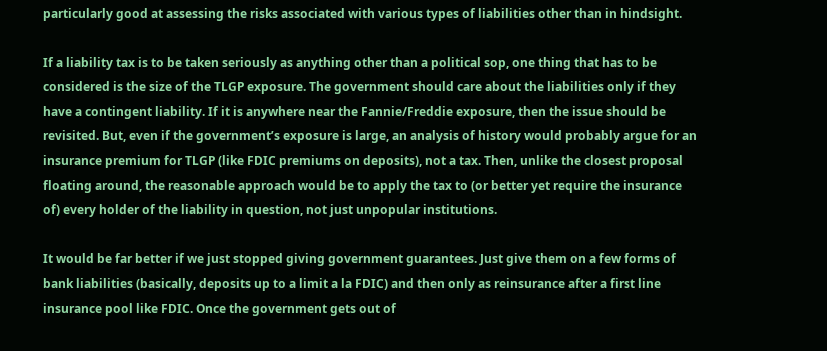particularly good at assessing the risks associated with various types of liabilities other than in hindsight.

If a liability tax is to be taken seriously as anything other than a political sop, one thing that has to be considered is the size of the TLGP exposure. The government should care about the liabilities only if they have a contingent liability. If it is anywhere near the Fannie/Freddie exposure, then the issue should be revisited. But, even if the government’s exposure is large, an analysis of history would probably argue for an insurance premium for TLGP (like FDIC premiums on deposits), not a tax. Then, unlike the closest proposal floating around, the reasonable approach would be to apply the tax to (or better yet require the insurance of) every holder of the liability in question, not just unpopular institutions.

It would be far better if we just stopped giving government guarantees. Just give them on a few forms of bank liabilities (basically, deposits up to a limit a la FDIC) and then only as reinsurance after a first line insurance pool like FDIC. Once the government gets out of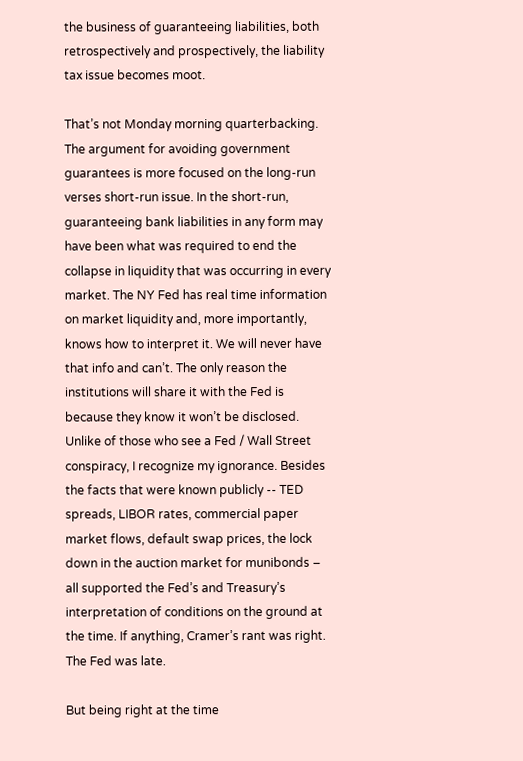the business of guaranteeing liabilities, both retrospectively and prospectively, the liability tax issue becomes moot.

That’s not Monday morning quarterbacking. The argument for avoiding government guarantees is more focused on the long-run verses short-run issue. In the short-run, guaranteeing bank liabilities in any form may have been what was required to end the collapse in liquidity that was occurring in every market. The NY Fed has real time information on market liquidity and, more importantly, knows how to interpret it. We will never have that info and can’t. The only reason the institutions will share it with the Fed is because they know it won’t be disclosed. Unlike of those who see a Fed / Wall Street conspiracy, I recognize my ignorance. Besides the facts that were known publicly -- TED spreads, LIBOR rates, commercial paper market flows, default swap prices, the lock down in the auction market for munibonds – all supported the Fed’s and Treasury’s interpretation of conditions on the ground at the time. If anything, Cramer’s rant was right. The Fed was late.

But being right at the time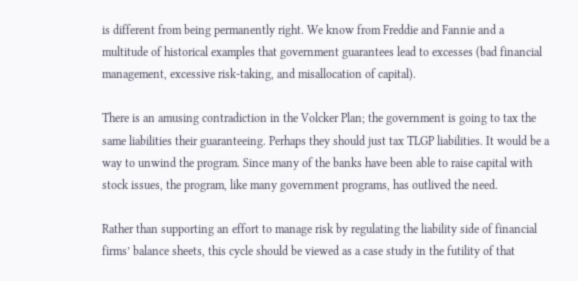is different from being permanently right. We know from Freddie and Fannie and a multitude of historical examples that government guarantees lead to excesses (bad financial management, excessive risk-taking, and misallocation of capital).

There is an amusing contradiction in the Volcker Plan; the government is going to tax the same liabilities their guaranteeing. Perhaps they should just tax TLGP liabilities. It would be a way to unwind the program. Since many of the banks have been able to raise capital with stock issues, the program, like many government programs, has outlived the need.

Rather than supporting an effort to manage risk by regulating the liability side of financial firms’ balance sheets, this cycle should be viewed as a case study in the futility of that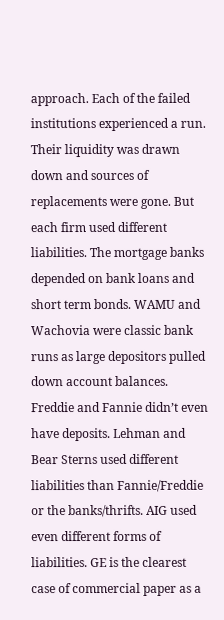approach. Each of the failed institutions experienced a run. Their liquidity was drawn down and sources of replacements were gone. But each firm used different liabilities. The mortgage banks depended on bank loans and short term bonds. WAMU and Wachovia were classic bank runs as large depositors pulled down account balances. Freddie and Fannie didn’t even have deposits. Lehman and Bear Sterns used different liabilities than Fannie/Freddie or the banks/thrifts. AIG used even different forms of liabilities. GE is the clearest case of commercial paper as a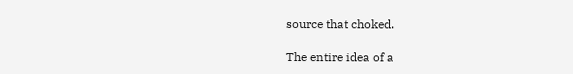source that choked.

The entire idea of a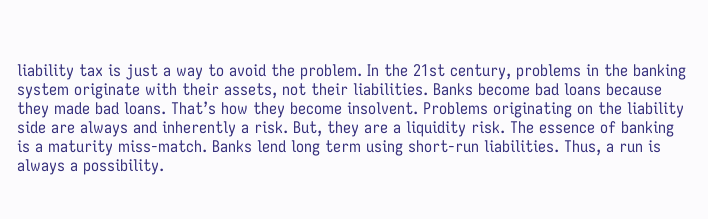liability tax is just a way to avoid the problem. In the 21st century, problems in the banking system originate with their assets, not their liabilities. Banks become bad loans because they made bad loans. That’s how they become insolvent. Problems originating on the liability side are always and inherently a risk. But, they are a liquidity risk. The essence of banking is a maturity miss-match. Banks lend long term using short-run liabilities. Thus, a run is always a possibility.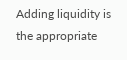Adding liquidity is the appropriate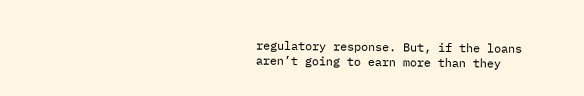regulatory response. But, if the loans aren’t going to earn more than they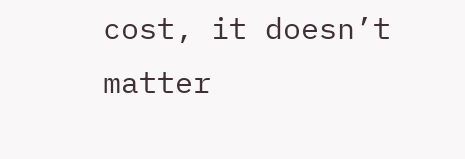cost, it doesn’t matter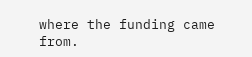where the funding came from.